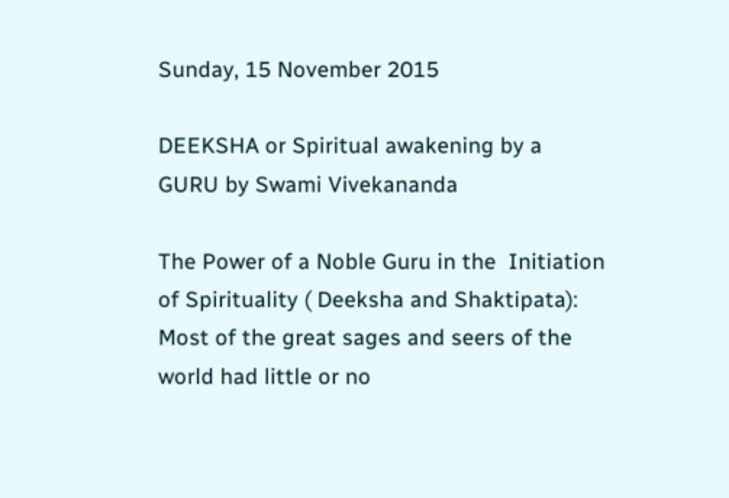Sunday, 15 November 2015

DEEKSHA or Spiritual awakening by a GURU by Swami Vivekananda

The Power of a Noble Guru in the  Initiation of Spirituality ( Deeksha and Shaktipata):
Most of the great sages and seers of the world had little or no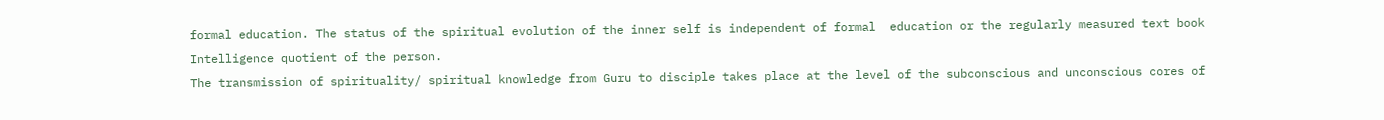formal education. The status of the spiritual evolution of the inner self is independent of formal  education or the regularly measured text book Intelligence quotient of the person.
The transmission of spirituality/ spiritual knowledge from Guru to disciple takes place at the level of the subconscious and unconscious cores of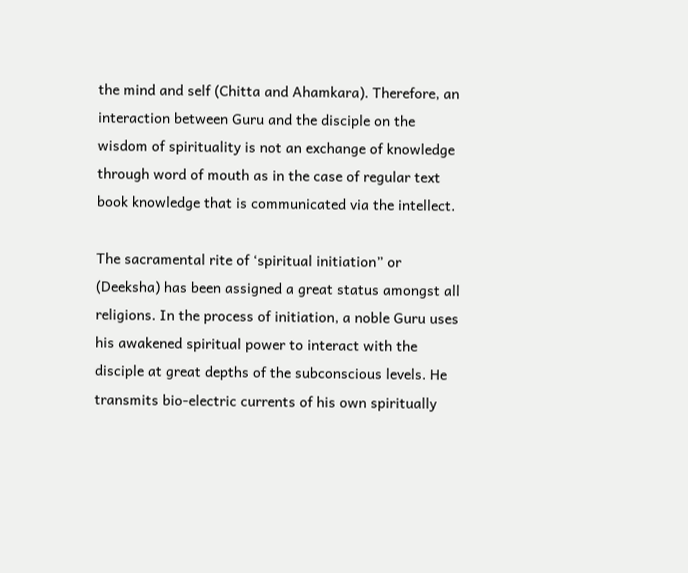the mind and self (Chitta and Ahamkara). Therefore, an interaction between Guru and the disciple on the wisdom of spirituality is not an exchange of knowledge through word of mouth as in the case of regular text book knowledge that is communicated via the intellect.

The sacramental rite of ‘spiritual initiation” or (Deeksha) has been assigned a great status amongst all religions. In the process of initiation, a noble Guru uses his awakened spiritual power to interact with the disciple at great depths of the subconscious levels. He transmits bio-electric currents of his own spiritually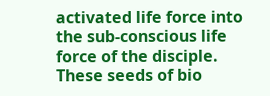activated life force into the sub-conscious life force of the disciple. These seeds of bio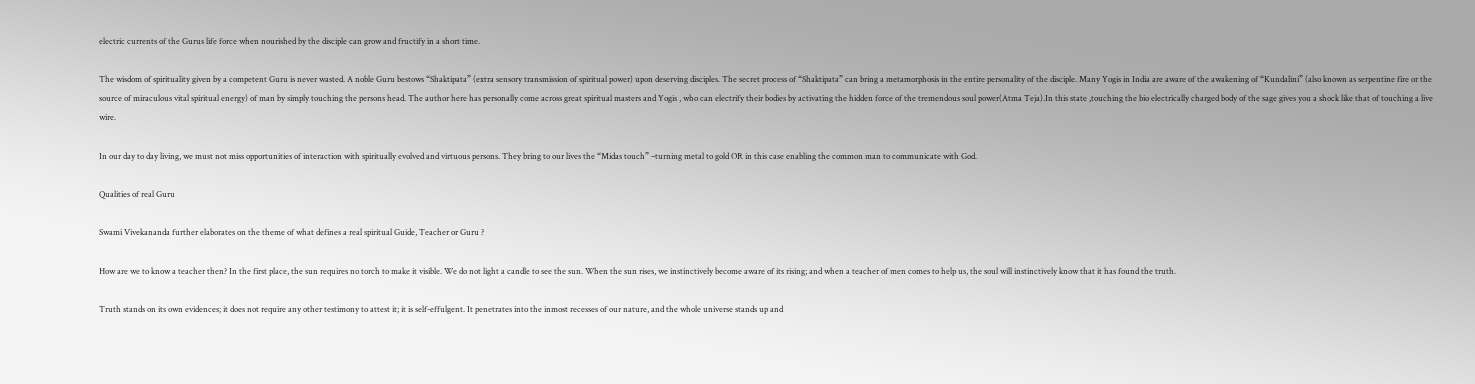electric currents of the Gurus life force when nourished by the disciple can grow and fructify in a short time.

The wisdom of spirituality given by a competent Guru is never wasted. A noble Guru bestows “Shaktipata” (extra sensory transmission of spiritual power) upon deserving disciples. The secret process of “Shaktipata” can bring a metamorphosis in the entire personality of the disciple. Many Yogis in India are aware of the awakening of “Kundalini” (also known as serpentine fire or the source of miraculous vital spiritual energy) of man by simply touching the persons head. The author here has personally come across great spiritual masters and Yogis , who can electrify their bodies by activating the hidden force of the tremendous soul power(Atma Teja).In this state ,touching the bio electrically charged body of the sage gives you a shock like that of touching a live wire.

In our day to day living, we must not miss opportunities of interaction with spiritually evolved and virtuous persons. They bring to our lives the “Midas touch” –turning metal to gold OR in this case enabling the common man to communicate with God.

Qualities of real Guru

Swami Vivekananda further elaborates on the theme of what defines a real spiritual Guide, Teacher or Guru ?

How are we to know a teacher then? In the first place, the sun requires no torch to make it visible. We do not light a candle to see the sun. When the sun rises, we instinctively become aware of its rising; and when a teacher of men comes to help us, the soul will instinctively know that it has found the truth.

Truth stands on its own evidences; it does not require any other testimony to attest it; it is self-effulgent. It penetrates into the inmost recesses of our nature, and the whole universe stands up and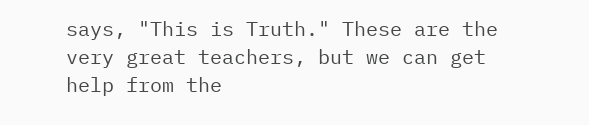says, "This is Truth." These are the very great teachers, but we can get help from the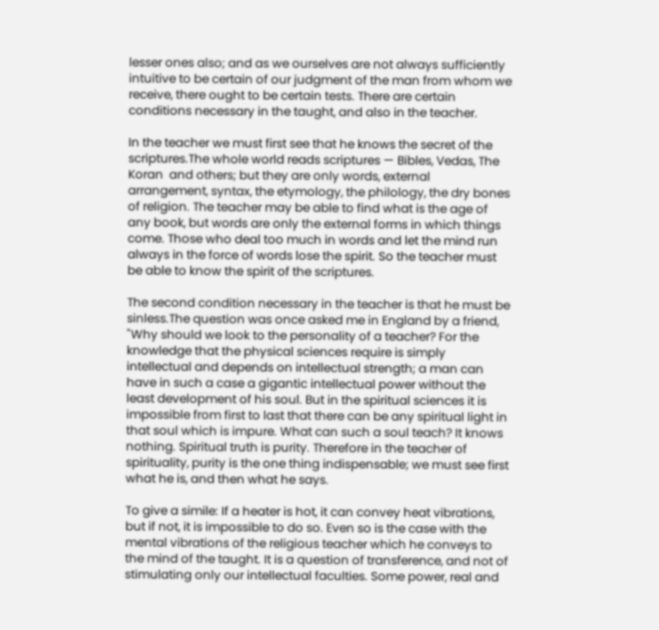lesser ones also; and as we ourselves are not always sufficiently intuitive to be certain of our judgment of the man from whom we receive, there ought to be certain tests. There are certain conditions necessary in the taught, and also in the teacher.

In the teacher we must first see that he knows the secret of the scriptures.The whole world reads scriptures — Bibles, Vedas, The Koran  and others; but they are only words, external arrangement, syntax, the etymology, the philology, the dry bones of religion. The teacher may be able to find what is the age of any book, but words are only the external forms in which things come. Those who deal too much in words and let the mind run always in the force of words lose the spirit. So the teacher must be able to know the spirit of the scriptures.

The second condition necessary in the teacher is that he must be sinless.The question was once asked me in England by a friend, "Why should we look to the personality of a teacher? For the knowledge that the physical sciences require is simply intellectual and depends on intellectual strength; a man can have in such a case a gigantic intellectual power without the least development of his soul. But in the spiritual sciences it is impossible from first to last that there can be any spiritual light in that soul which is impure. What can such a soul teach? It knows nothing. Spiritual truth is purity. Therefore in the teacher of spirituality, purity is the one thing indispensable; we must see first what he is, and then what he says.

To give a simile: If a heater is hot, it can convey heat vibrations, but if not, it is impossible to do so. Even so is the case with the mental vibrations of the religious teacher which he conveys to the mind of the taught. It is a question of transference, and not of stimulating only our intellectual faculties. Some power, real and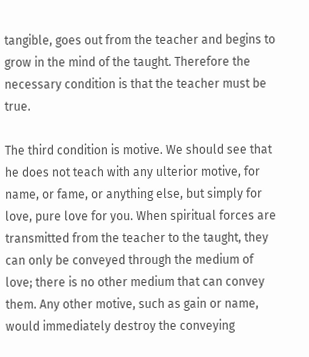tangible, goes out from the teacher and begins to grow in the mind of the taught. Therefore the necessary condition is that the teacher must be true.

The third condition is motive. We should see that he does not teach with any ulterior motive, for name, or fame, or anything else, but simply for love, pure love for you. When spiritual forces are transmitted from the teacher to the taught, they can only be conveyed through the medium of love; there is no other medium that can convey them. Any other motive, such as gain or name, would immediately destroy the conveying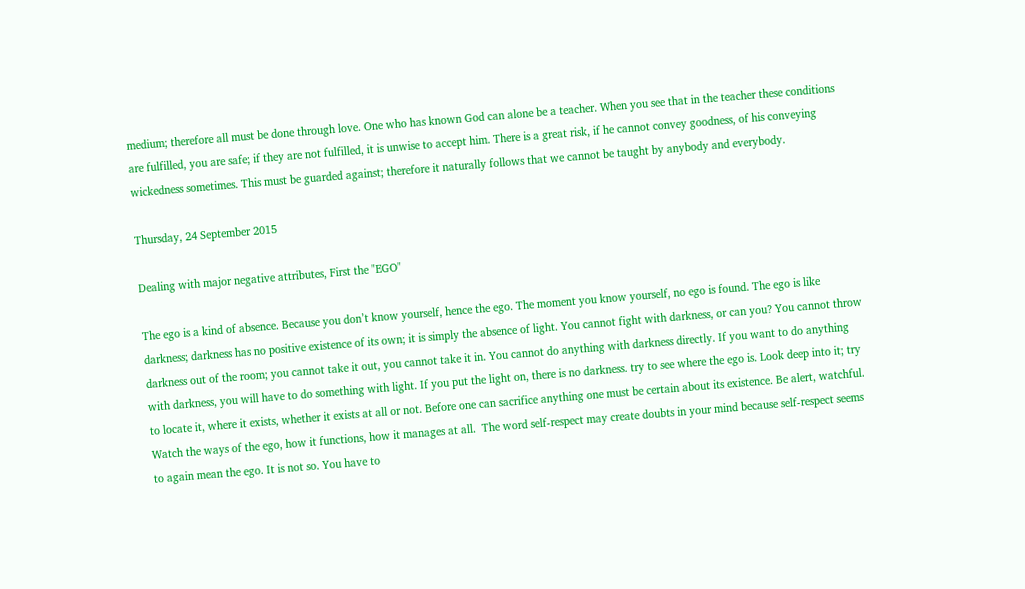medium; therefore all must be done through love. One who has known God can alone be a teacher. When you see that in the teacher these conditions are fulfilled, you are safe; if they are not fulfilled, it is unwise to accept him. There is a great risk, if he cannot convey goodness, of his conveying wickedness sometimes. This must be guarded against; therefore it naturally follows that we cannot be taught by anybody and everybody.

Thursday, 24 September 2015

Dealing with major negative attributes, First the "EGO"

The ego is a kind of absence. Because you don’t know yourself, hence the ego. The moment you know yourself, no ego is found. The ego is like darkness; darkness has no positive existence of its own; it is simply the absence of light. You cannot fight with darkness, or can you? You cannot throw darkness out of the room; you cannot take it out, you cannot take it in. You cannot do anything with darkness directly. If you want to do anything with darkness, you will have to do something with light. If you put the light on, there is no darkness. try to see where the ego is. Look deep into it; try to locate it, where it exists, whether it exists at all or not. Before one can sacrifice anything one must be certain about its existence. Be alert, watchful. Watch the ways of the ego, how it functions, how it manages at all.  The word self-respect may create doubts in your mind because self-respect seems to again mean the ego. It is not so. You have to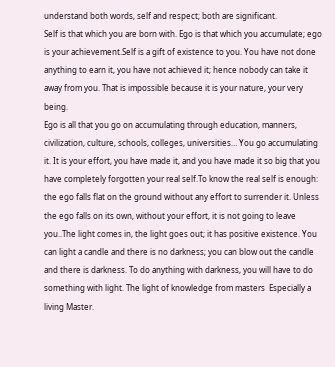understand both words, self and respect; both are significant.
Self is that which you are born with. Ego is that which you accumulate; ego is your achievement.Self is a gift of existence to you. You have not done anything to earn it, you have not achieved it; hence nobody can take it away from you. That is impossible because it is your nature, your very being.
Ego is all that you go on accumulating through education, manners, civilization, culture, schools, colleges, universities… You go accumulating it. It is your effort, you have made it, and you have made it so big that you have completely forgotten your real self.To know the real self is enough: the ego falls flat on the ground without any effort to surrender it. Unless the ego falls on its own, without your effort, it is not going to leave you..The light comes in, the light goes out; it has positive existence. You can light a candle and there is no darkness; you can blow out the candle and there is darkness. To do anything with darkness, you will have to do something with light. The light of knowledge from masters  Especially a living Master.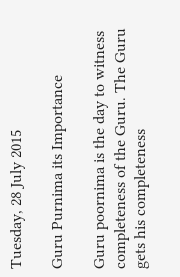Tuesday, 28 July 2015

Guru Purnima its Importance

Guru poornima is the day to witness completeness of the Guru. The Guru gets his completeness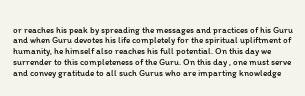or reaches his peak by spreading the messages and practices of his Guru and when Guru devotes his life completely for the spiritual upliftment of humanity, he himself also reaches his full potential. On this day we surrender to this completeness of the Guru. On this day , one must serve and convey gratitude to all such Gurus who are imparting knowledge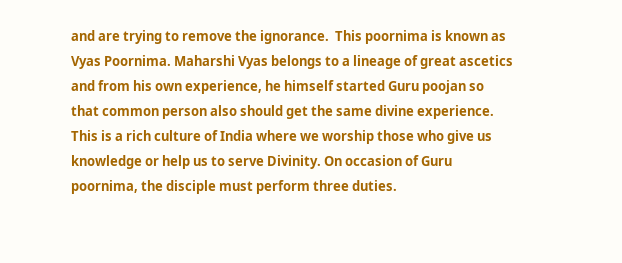and are trying to remove the ignorance.  This poornima is known as Vyas Poornima. Maharshi Vyas belongs to a lineage of great ascetics and from his own experience, he himself started Guru poojan so that common person also should get the same divine experience. This is a rich culture of India where we worship those who give us knowledge or help us to serve Divinity. On occasion of Guru poornima, the disciple must perform three duties.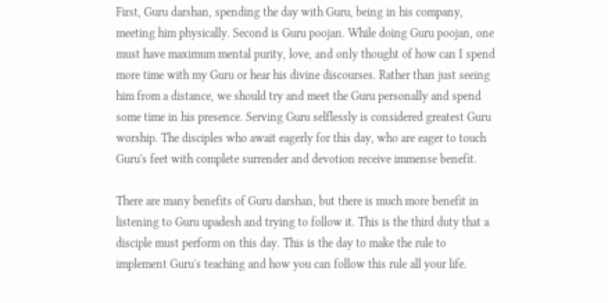First, Guru darshan, spending the day with Guru, being in his company, meeting him physically. Second is Guru poojan. While doing Guru poojan, one must have maximum mental purity, love, and only thought of how can I spend more time with my Guru or hear his divine discourses. Rather than just seeing him from a distance, we should try and meet the Guru personally and spend some time in his presence. Serving Guru selflessly is considered greatest Guru worship. The disciples who await eagerly for this day, who are eager to touch Guru's feet with complete surrender and devotion receive immense benefit.

There are many benefits of Guru darshan, but there is much more benefit in listening to Guru upadesh and trying to follow it. This is the third duty that a disciple must perform on this day. This is the day to make the rule to implement Guru's teaching and how you can follow this rule all your life.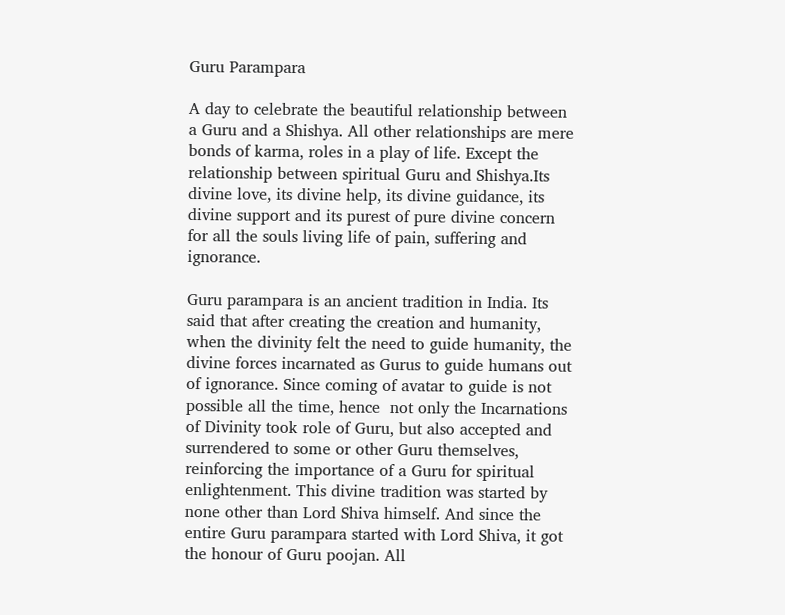Guru Parampara

A day to celebrate the beautiful relationship between a Guru and a Shishya. All other relationships are mere bonds of karma, roles in a play of life. Except the relationship between spiritual Guru and Shishya.Its divine love, its divine help, its divine guidance, its divine support and its purest of pure divine concern for all the souls living life of pain, suffering and ignorance.

Guru parampara is an ancient tradition in India. Its said that after creating the creation and humanity, when the divinity felt the need to guide humanity, the divine forces incarnated as Gurus to guide humans out of ignorance. Since coming of avatar to guide is not possible all the time, hence  not only the Incarnations of Divinity took role of Guru, but also accepted and surrendered to some or other Guru themselves, reinforcing the importance of a Guru for spiritual enlightenment. This divine tradition was started by none other than Lord Shiva himself. And since the entire Guru parampara started with Lord Shiva, it got the honour of Guru poojan. All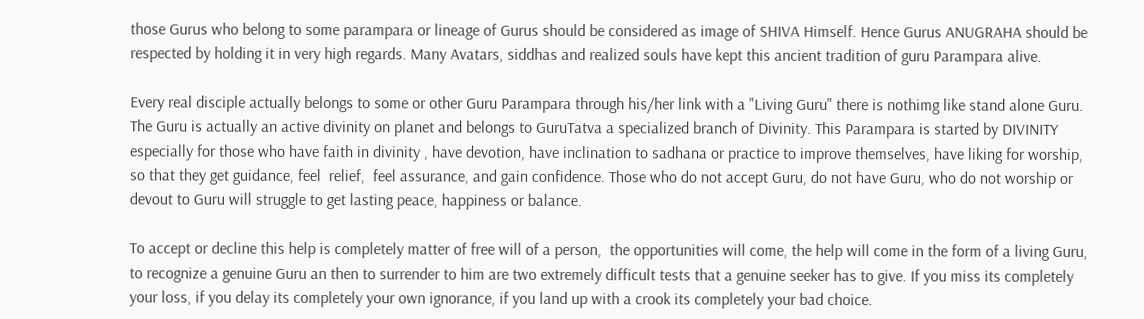those Gurus who belong to some parampara or lineage of Gurus should be considered as image of SHIVA Himself. Hence Gurus ANUGRAHA should be respected by holding it in very high regards. Many Avatars, siddhas and realized souls have kept this ancient tradition of guru Parampara alive.

Every real disciple actually belongs to some or other Guru Parampara through his/her link with a "Living Guru" there is nothimg like stand alone Guru. The Guru is actually an active divinity on planet and belongs to GuruTatva a specialized branch of Divinity. This Parampara is started by DIVINITY especially for those who have faith in divinity , have devotion, have inclination to sadhana or practice to improve themselves, have liking for worship, so that they get guidance, feel  relief,  feel assurance, and gain confidence. Those who do not accept Guru, do not have Guru, who do not worship or devout to Guru will struggle to get lasting peace, happiness or balance.

To accept or decline this help is completely matter of free will of a person,  the opportunities will come, the help will come in the form of a living Guru, to recognize a genuine Guru an then to surrender to him are two extremely difficult tests that a genuine seeker has to give. If you miss its completely your loss, if you delay its completely your own ignorance, if you land up with a crook its completely your bad choice.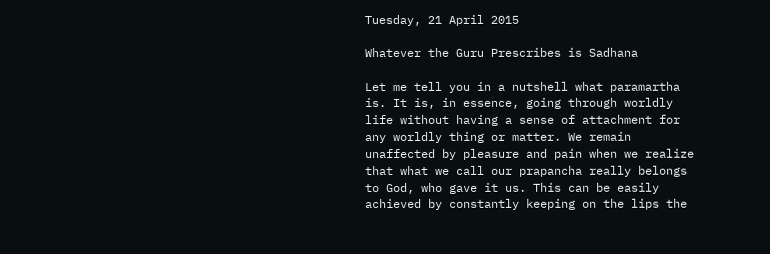Tuesday, 21 April 2015

Whatever the Guru Prescribes is Sadhana

Let me tell you in a nutshell what paramartha is. It is, in essence, going through worldly life without having a sense of attachment for any worldly thing or matter. We remain unaffected by pleasure and pain when we realize that what we call our prapancha really belongs to God, who gave it us. This can be easily achieved by constantly keeping on the lips the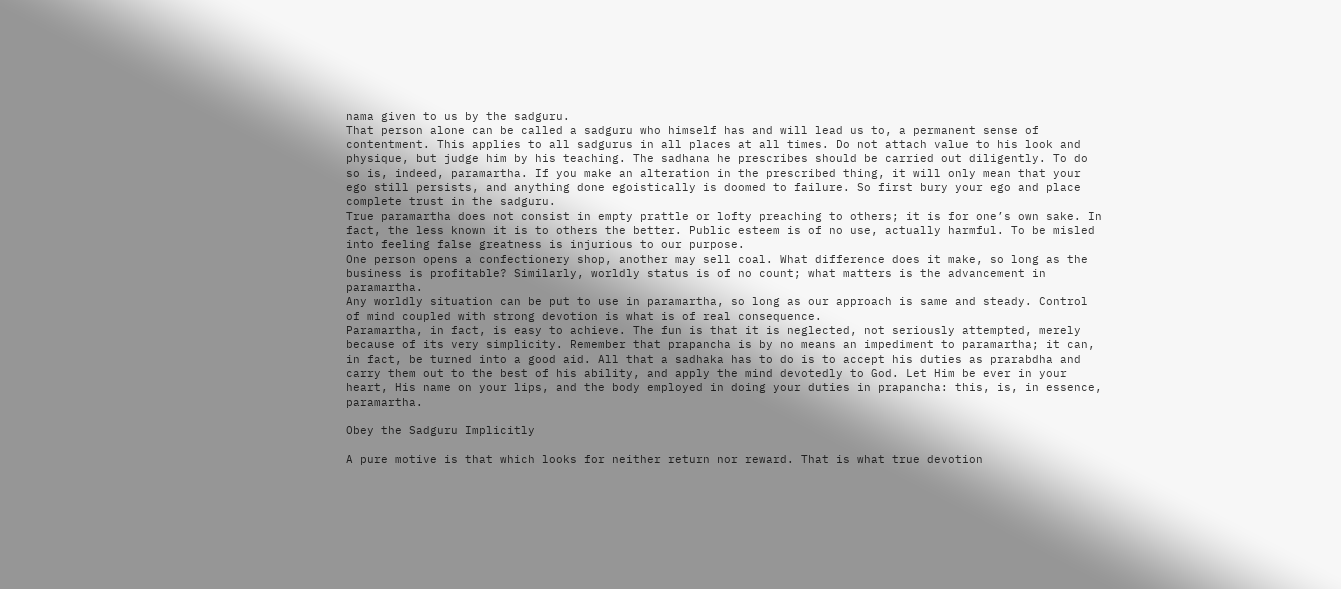nama given to us by the sadguru.
That person alone can be called a sadguru who himself has and will lead us to, a permanent sense of contentment. This applies to all sadgurus in all places at all times. Do not attach value to his look and physique, but judge him by his teaching. The sadhana he prescribes should be carried out diligently. To do so is, indeed, paramartha. If you make an alteration in the prescribed thing, it will only mean that your ego still persists, and anything done egoistically is doomed to failure. So first bury your ego and place complete trust in the sadguru.
True paramartha does not consist in empty prattle or lofty preaching to others; it is for one’s own sake. In fact, the less known it is to others the better. Public esteem is of no use, actually harmful. To be misled into feeling false greatness is injurious to our purpose.
One person opens a confectionery shop, another may sell coal. What difference does it make, so long as the business is profitable? Similarly, worldly status is of no count; what matters is the advancement in paramartha.
Any worldly situation can be put to use in paramartha, so long as our approach is same and steady. Control of mind coupled with strong devotion is what is of real consequence.
Paramartha, in fact, is easy to achieve. The fun is that it is neglected, not seriously attempted, merely because of its very simplicity. Remember that prapancha is by no means an impediment to paramartha; it can, in fact, be turned into a good aid. All that a sadhaka has to do is to accept his duties as prarabdha and carry them out to the best of his ability, and apply the mind devotedly to God. Let Him be ever in your heart, His name on your lips, and the body employed in doing your duties in prapancha: this, is, in essence, paramartha.

Obey the Sadguru Implicitly

A pure motive is that which looks for neither return nor reward. That is what true devotion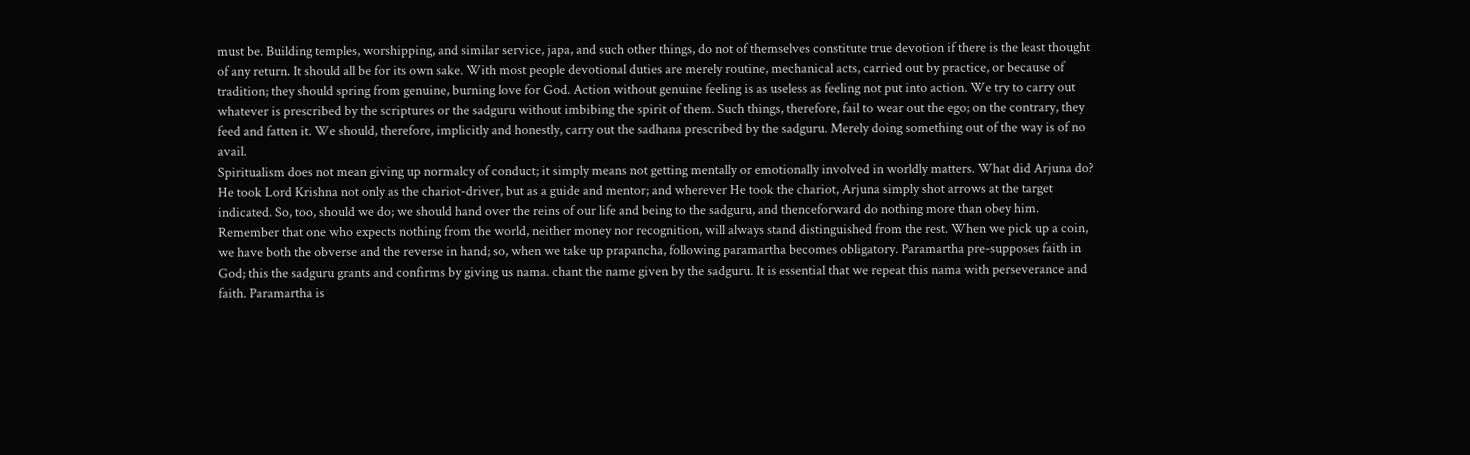must be. Building temples, worshipping, and similar service, japa, and such other things, do not of themselves constitute true devotion if there is the least thought of any return. It should all be for its own sake. With most people devotional duties are merely routine, mechanical acts, carried out by practice, or because of tradition; they should spring from genuine, burning love for God. Action without genuine feeling is as useless as feeling not put into action. We try to carry out whatever is prescribed by the scriptures or the sadguru without imbibing the spirit of them. Such things, therefore, fail to wear out the ego; on the contrary, they feed and fatten it. We should, therefore, implicitly and honestly, carry out the sadhana prescribed by the sadguru. Merely doing something out of the way is of no avail.
Spiritualism does not mean giving up normalcy of conduct; it simply means not getting mentally or emotionally involved in worldly matters. What did Arjuna do? He took Lord Krishna not only as the chariot-driver, but as a guide and mentor; and wherever He took the chariot, Arjuna simply shot arrows at the target indicated. So, too, should we do; we should hand over the reins of our life and being to the sadguru, and thenceforward do nothing more than obey him.
Remember that one who expects nothing from the world, neither money nor recognition, will always stand distinguished from the rest. When we pick up a coin, we have both the obverse and the reverse in hand; so, when we take up prapancha, following paramartha becomes obligatory. Paramartha pre-supposes faith in God; this the sadguru grants and confirms by giving us nama. chant the name given by the sadguru. It is essential that we repeat this nama with perseverance and faith. Paramartha is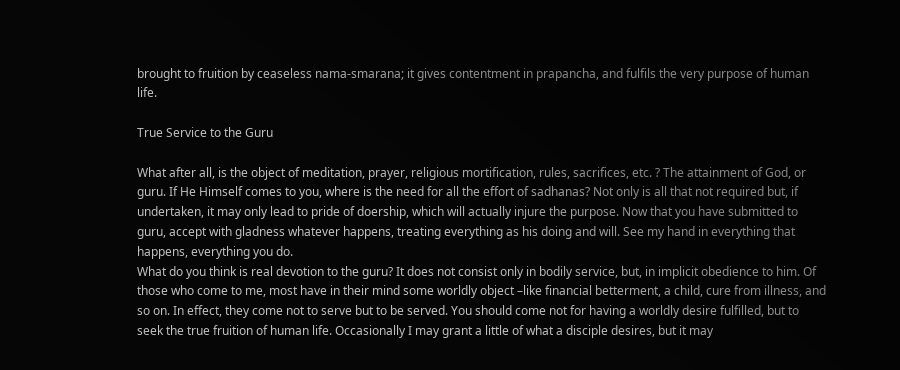brought to fruition by ceaseless nama-smarana; it gives contentment in prapancha, and fulfils the very purpose of human life.

True Service to the Guru

What after all, is the object of meditation, prayer, religious mortification, rules, sacrifices, etc. ? The attainment of God, or guru. If He Himself comes to you, where is the need for all the effort of sadhanas? Not only is all that not required but, if undertaken, it may only lead to pride of doership, which will actually injure the purpose. Now that you have submitted to guru, accept with gladness whatever happens, treating everything as his doing and will. See my hand in everything that happens, everything you do.
What do you think is real devotion to the guru? It does not consist only in bodily service, but, in implicit obedience to him. Of those who come to me, most have in their mind some worldly object –like financial betterment, a child, cure from illness, and so on. In effect, they come not to serve but to be served. You should come not for having a worldly desire fulfilled, but to seek the true fruition of human life. Occasionally I may grant a little of what a disciple desires, but it may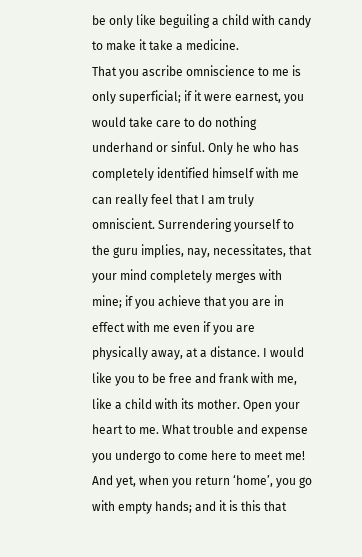be only like beguiling a child with candy to make it take a medicine.
That you ascribe omniscience to me is only superficial; if it were earnest, you would take care to do nothing underhand or sinful. Only he who has completely identified himself with me can really feel that I am truly omniscient. Surrendering yourself to the guru implies, nay, necessitates, that your mind completely merges with mine; if you achieve that you are in effect with me even if you are physically away, at a distance. I would like you to be free and frank with me, like a child with its mother. Open your heart to me. What trouble and expense you undergo to come here to meet me! And yet, when you return ‘home’, you go with empty hands; and it is this that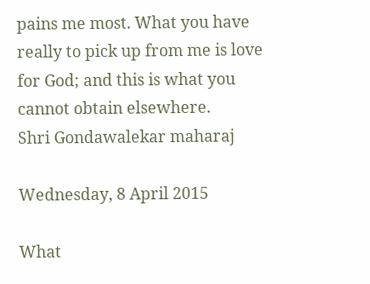pains me most. What you have really to pick up from me is love for God; and this is what you cannot obtain elsewhere.
Shri Gondawalekar maharaj

Wednesday, 8 April 2015

What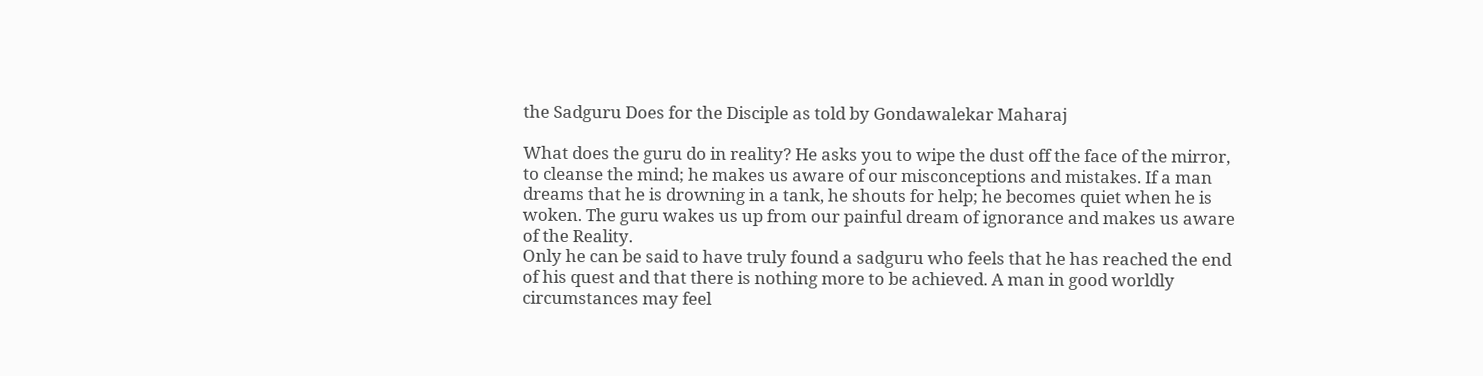the Sadguru Does for the Disciple as told by Gondawalekar Maharaj

What does the guru do in reality? He asks you to wipe the dust off the face of the mirror, to cleanse the mind; he makes us aware of our misconceptions and mistakes. If a man dreams that he is drowning in a tank, he shouts for help; he becomes quiet when he is woken. The guru wakes us up from our painful dream of ignorance and makes us aware of the Reality.
Only he can be said to have truly found a sadguru who feels that he has reached the end of his quest and that there is nothing more to be achieved. A man in good worldly circumstances may feel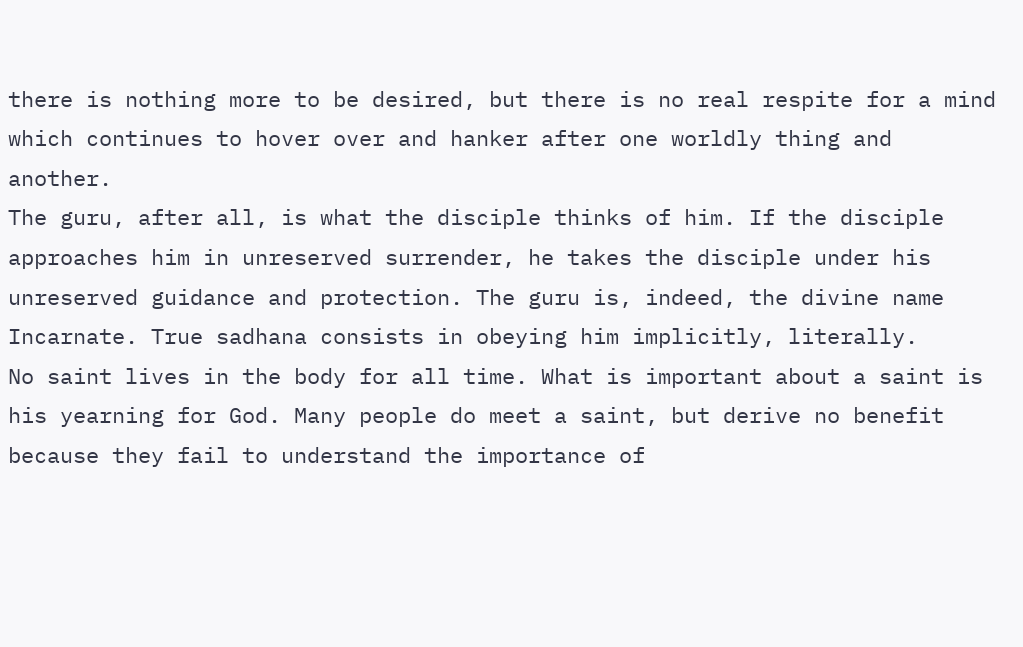there is nothing more to be desired, but there is no real respite for a mind which continues to hover over and hanker after one worldly thing and another.
The guru, after all, is what the disciple thinks of him. If the disciple approaches him in unreserved surrender, he takes the disciple under his unreserved guidance and protection. The guru is, indeed, the divine name Incarnate. True sadhana consists in obeying him implicitly, literally.
No saint lives in the body for all time. What is important about a saint is his yearning for God. Many people do meet a saint, but derive no benefit because they fail to understand the importance of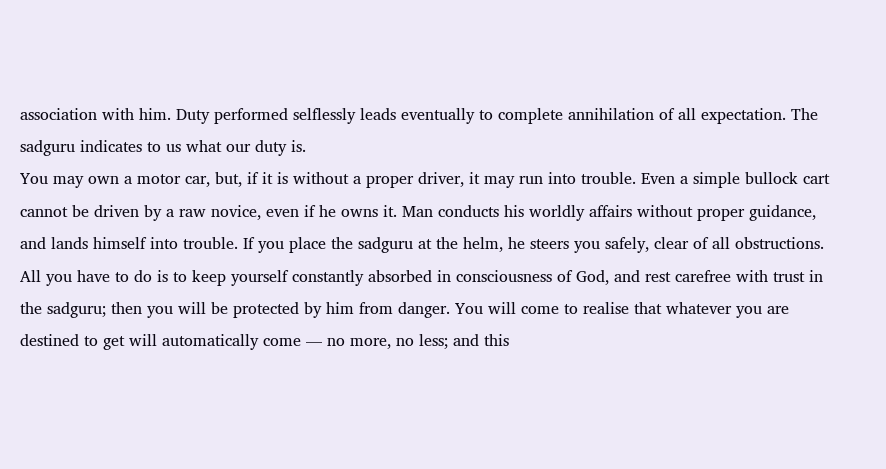association with him. Duty performed selflessly leads eventually to complete annihilation of all expectation. The sadguru indicates to us what our duty is.
You may own a motor car, but, if it is without a proper driver, it may run into trouble. Even a simple bullock cart cannot be driven by a raw novice, even if he owns it. Man conducts his worldly affairs without proper guidance, and lands himself into trouble. If you place the sadguru at the helm, he steers you safely, clear of all obstructions. All you have to do is to keep yourself constantly absorbed in consciousness of God, and rest carefree with trust in the sadguru; then you will be protected by him from danger. You will come to realise that whatever you are destined to get will automatically come — no more, no less; and this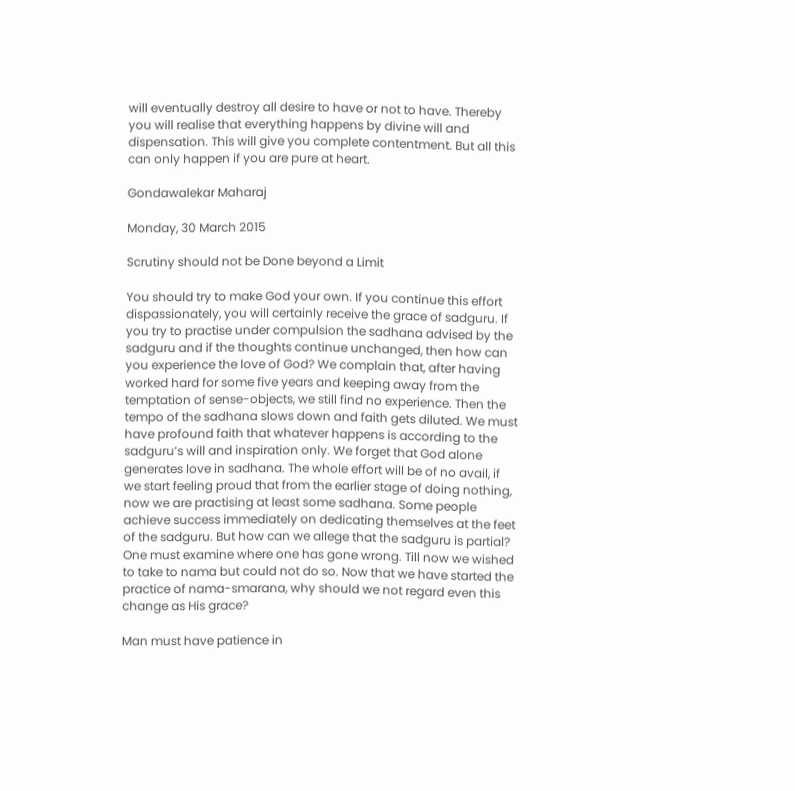will eventually destroy all desire to have or not to have. Thereby you will realise that everything happens by divine will and dispensation. This will give you complete contentment. But all this can only happen if you are pure at heart.

Gondawalekar Maharaj

Monday, 30 March 2015

Scrutiny should not be Done beyond a Limit

You should try to make God your own. If you continue this effort dispassionately, you will certainly receive the grace of sadguru. If you try to practise under compulsion the sadhana advised by the sadguru and if the thoughts continue unchanged, then how can you experience the love of God? We complain that, after having worked hard for some five years and keeping away from the temptation of sense-objects, we still find no experience. Then the tempo of the sadhana slows down and faith gets diluted. We must have profound faith that whatever happens is according to the sadguru’s will and inspiration only. We forget that God alone generates love in sadhana. The whole effort will be of no avail, if we start feeling proud that from the earlier stage of doing nothing, now we are practising at least some sadhana. Some people achieve success immediately on dedicating themselves at the feet of the sadguru. But how can we allege that the sadguru is partial? One must examine where one has gone wrong. Till now we wished to take to nama but could not do so. Now that we have started the practice of nama-smarana, why should we not regard even this change as His grace?

Man must have patience in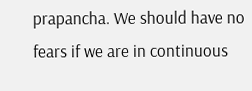prapancha. We should have no fears if we are in continuous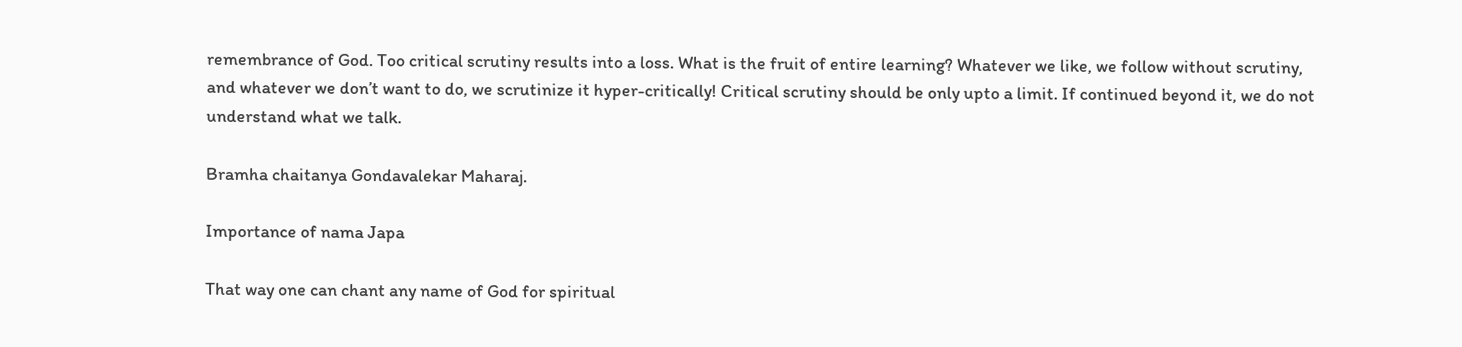remembrance of God. Too critical scrutiny results into a loss. What is the fruit of entire learning? Whatever we like, we follow without scrutiny, and whatever we don’t want to do, we scrutinize it hyper-critically! Critical scrutiny should be only upto a limit. If continued beyond it, we do not understand what we talk.

Bramha chaitanya Gondavalekar Maharaj.

Importance of nama Japa

That way one can chant any name of God for spiritual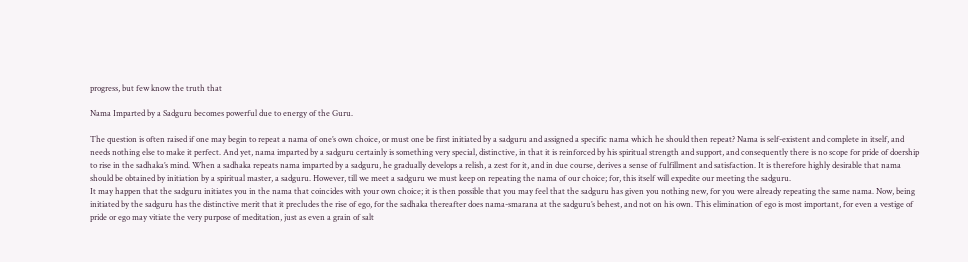progress, but few know the truth that

Nama Imparted by a Sadguru becomes powerful due to energy of the Guru.

The question is often raised if one may begin to repeat a nama of one’s own choice, or must one be first initiated by a sadguru and assigned a specific nama which he should then repeat? Nama is self-existent and complete in itself, and needs nothing else to make it perfect. And yet, nama imparted by a sadguru certainly is something very special, distinctive, in that it is reinforced by his spiritual strength and support, and consequently there is no scope for pride of doership to rise in the sadhaka’s mind. When a sadhaka repeats nama imparted by a sadguru, he gradually develops a relish, a zest for it, and in due course, derives a sense of fulfillment and satisfaction. It is therefore highly desirable that nama should be obtained by initiation by a spiritual master, a sadguru. However, till we meet a sadguru we must keep on repeating the nama of our choice; for, this itself will expedite our meeting the sadguru.
It may happen that the sadguru initiates you in the nama that coincides with your own choice; it is then possible that you may feel that the sadguru has given you nothing new, for you were already repeating the same nama. Now, being initiated by the sadguru has the distinctive merit that it precludes the rise of ego, for the sadhaka thereafter does nama-smarana at the sadguru’s behest, and not on his own. This elimination of ego is most important, for even a vestige of pride or ego may vitiate the very purpose of meditation, just as even a grain of salt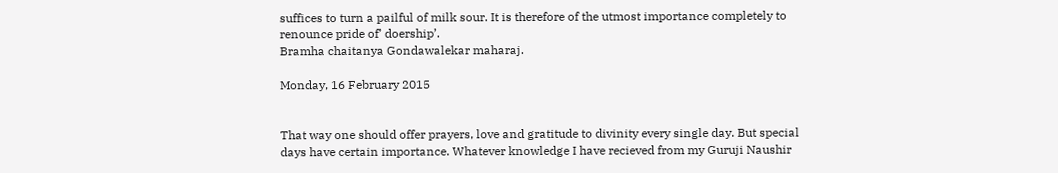suffices to turn a pailful of milk sour. It is therefore of the utmost importance completely to renounce pride of’ doership’.
Bramha chaitanya Gondawalekar maharaj.

Monday, 16 February 2015


That way one should offer prayers, love and gratitude to divinity every single day. But special days have certain importance. Whatever knowledge I have recieved from my Guruji Naushir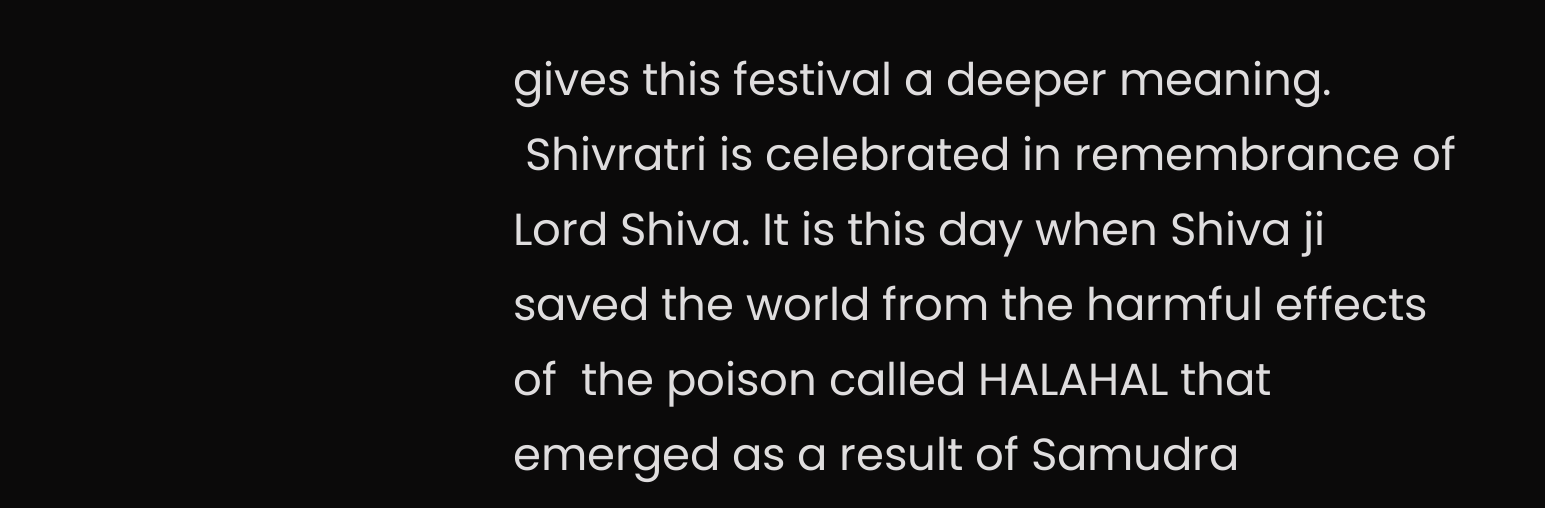gives this festival a deeper meaning.
 Shivratri is celebrated in remembrance of Lord Shiva. It is this day when Shiva ji saved the world from the harmful effects of  the poison called HALAHAL that emerged as a result of Samudra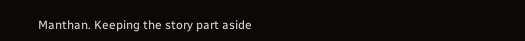Manthan. Keeping the story part aside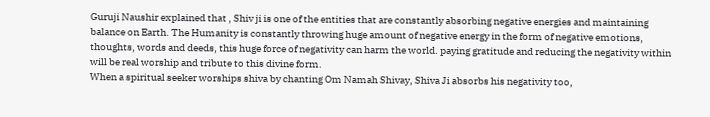Guruji Naushir explained that , Shiv ji is one of the entities that are constantly absorbing negative energies and maintaining balance on Earth. The Humanity is constantly throwing huge amount of negative energy in the form of negative emotions, thoughts, words and deeds, this huge force of negativity can harm the world. paying gratitude and reducing the negativity within will be real worship and tribute to this divine form.
When a spiritual seeker worships shiva by chanting Om Namah Shivay, Shiva Ji absorbs his negativity too,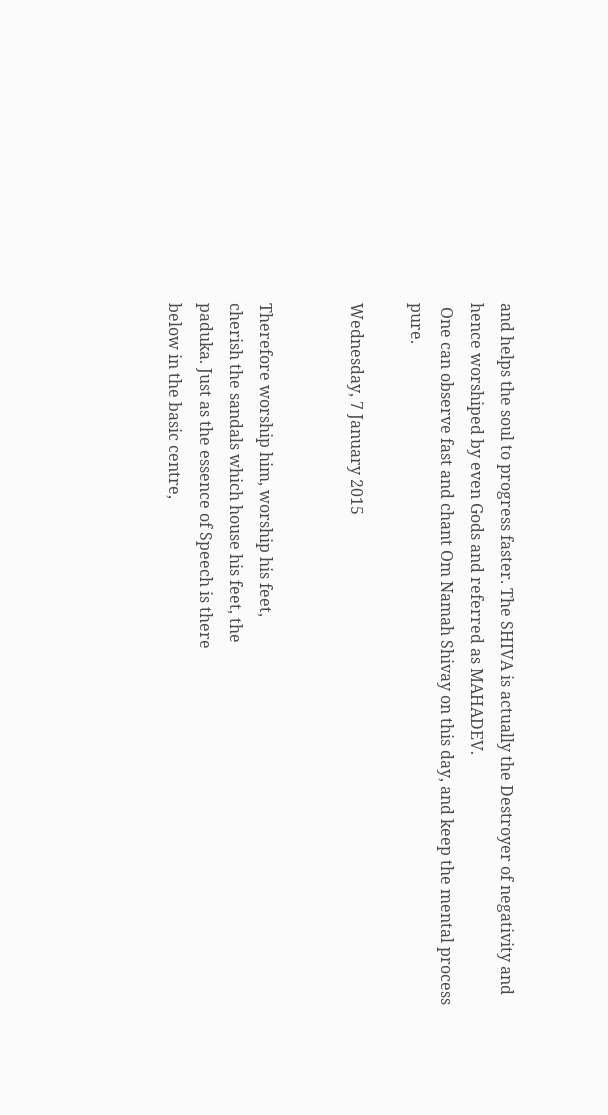and helps the soul to progress faster. The SHIVA is actually the Destroyer of negativity and hence worshiped by even Gods and referred as MAHADEV.
 One can observe fast and chant Om Namah Shivay on this day, and keep the mental process pure.

Wednesday, 7 January 2015


Therefore worship him, worship his feet,
cherish the sandals which house his feet, the
paduka. Just as the essence of Speech is there
below in the basic centre,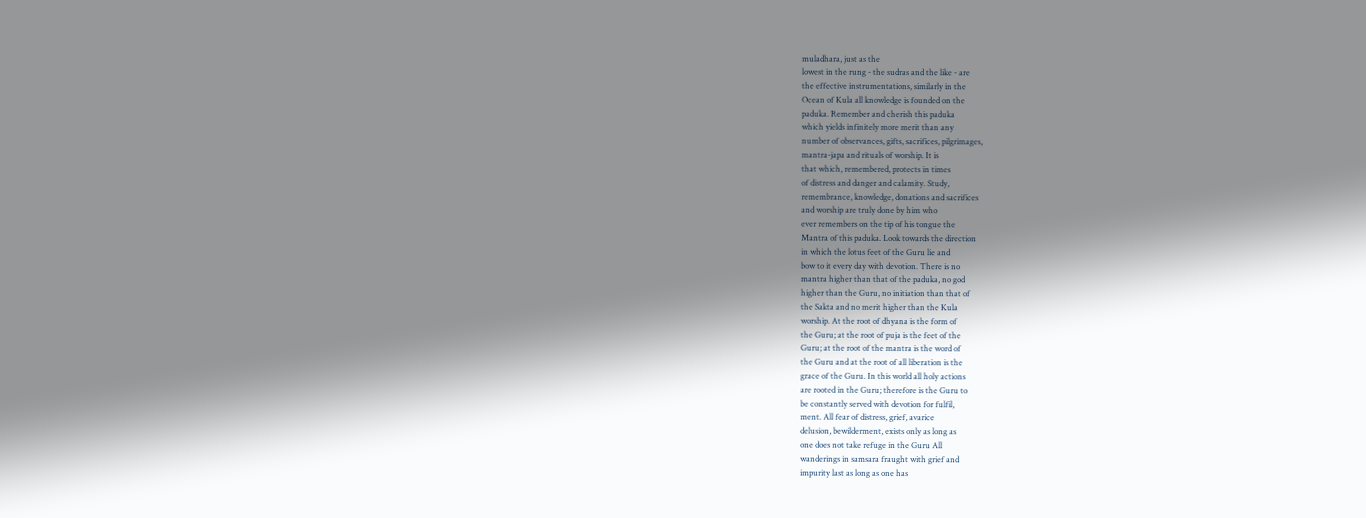muladhara, just as the
lowest in the rung - the sudras and the like - are
the effective instrumentations, similarly in the
Ocean of Kula all knowledge is founded on the
paduka. Remember and cherish this paduka
which yields infinitely more merit than any
number of observances, gifts, sacrifices, pilgrimages,
mantra-japa and rituals of worship. It is
that which, remembered, protects in times
of distress and danger and calamity. Study,
remembrance, knowledge, donations and sacrifices
and worship are truly done by him who
ever remembers on the tip of his tongue the
Mantra of this paduka. Look towards the direction
in which the lotus feet of the Guru lie and
bow to it every day with devotion. There is no
mantra higher than that of the paduka, no god
higher than the Guru, no initiation than that of
the Sakta and no merit higher than the Kula
worship. At the root of dhyana is the form of
the Guru; at the root of puja is the feet of the
Guru; at the root of the mantra is the word of
the Guru and at the root of all liberation is the
grace of the Guru. In this world all holy actions
are rooted in the Guru; therefore is the Guru to
be constantly served with devotion for fulfil,
ment. All fear of distress, grief, avarice
delusion, bewilderment, exists only as long as
one does not take refuge in the Guru All
wanderings in samsara fraught with grief and
impurity last as long as one has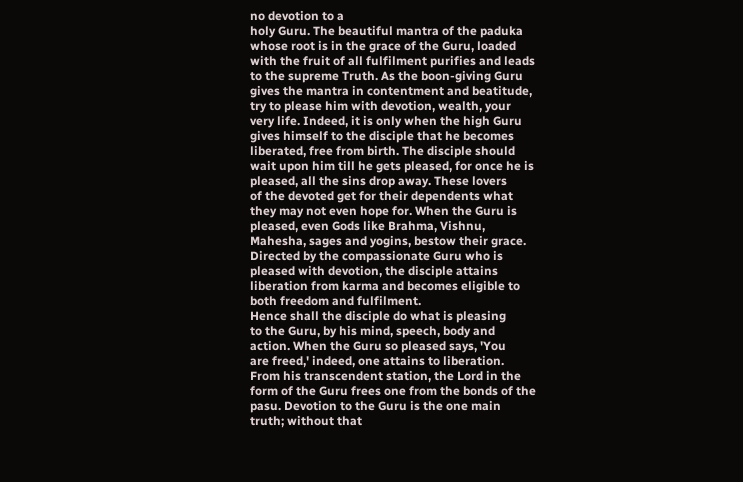no devotion to a
holy Guru. The beautiful mantra of the paduka
whose root is in the grace of the Guru, loaded
with the fruit of all fulfilment purifies and leads
to the supreme Truth. As the boon-giving Guru
gives the mantra in contentment and beatitude,
try to please him with devotion, wealth, your
very life. Indeed, it is only when the high Guru
gives himself to the disciple that he becomes
liberated, free from birth. The disciple should
wait upon him till he gets pleased, for once he is
pleased, all the sins drop away. These lovers
of the devoted get for their dependents what
they may not even hope for. When the Guru is
pleased, even Gods like Brahma, Vishnu,
Mahesha, sages and yogins, bestow their grace.
Directed by the compassionate Guru who is
pleased with devotion, the disciple attains
liberation from karma and becomes eligible to
both freedom and fulfilment.
Hence shall the disciple do what is pleasing
to the Guru, by his mind, speech, body and
action. When the Guru so pleased says, 'You
are freed,' indeed, one attains to liberation.
From his transcendent station, the Lord in the
form of the Guru frees one from the bonds of the
pasu. Devotion to the Guru is the one main
truth; without that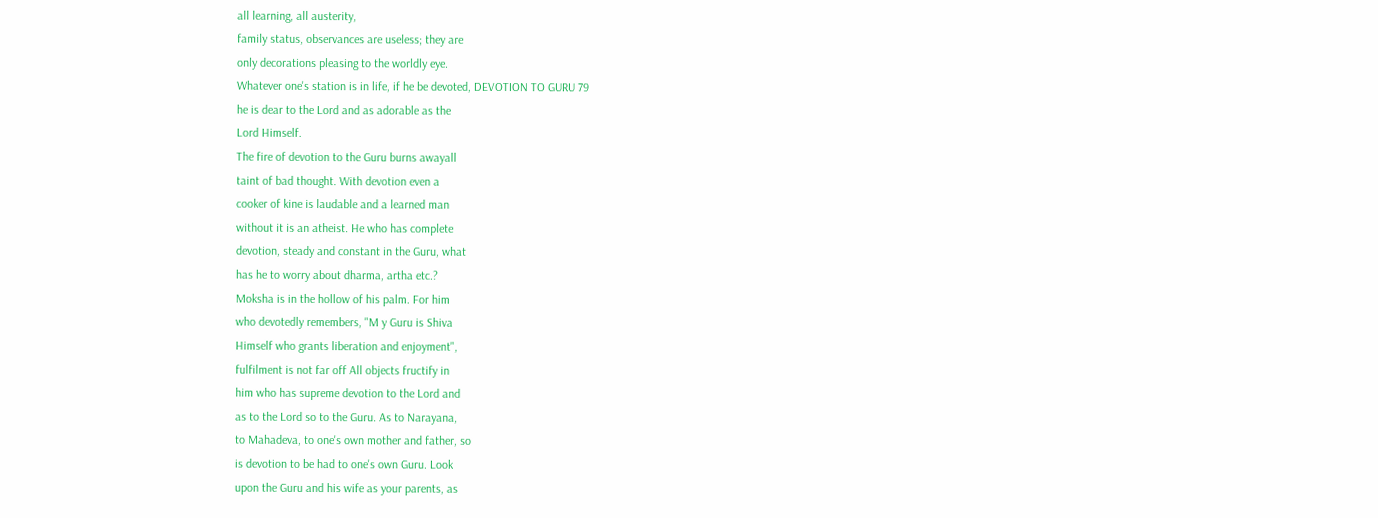all learning, all austerity,
family status, observances are useless; they are
only decorations pleasing to the worldly eye.
Whatever one's station is in life, if he be devoted, DEVOTION TO GURU 79
he is dear to the Lord and as adorable as the
Lord Himself.
The fire of devotion to the Guru burns awayall
taint of bad thought. With devotion even a
cooker of kine is laudable and a learned man
without it is an atheist. He who has complete
devotion, steady and constant in the Guru, what
has he to worry about dharma, artha etc.?
Moksha is in the hollow of his palm. For him
who devotedly remembers, "M y Guru is Shiva
Himself who grants liberation and enjoyment",
fulfilment is not far off All objects fructify in
him who has supreme devotion to the Lord and
as to the Lord so to the Guru. As to Narayana,
to Mahadeva, to one's own mother and father, so
is devotion to be had to one's own Guru. Look
upon the Guru and his wife as your parents, as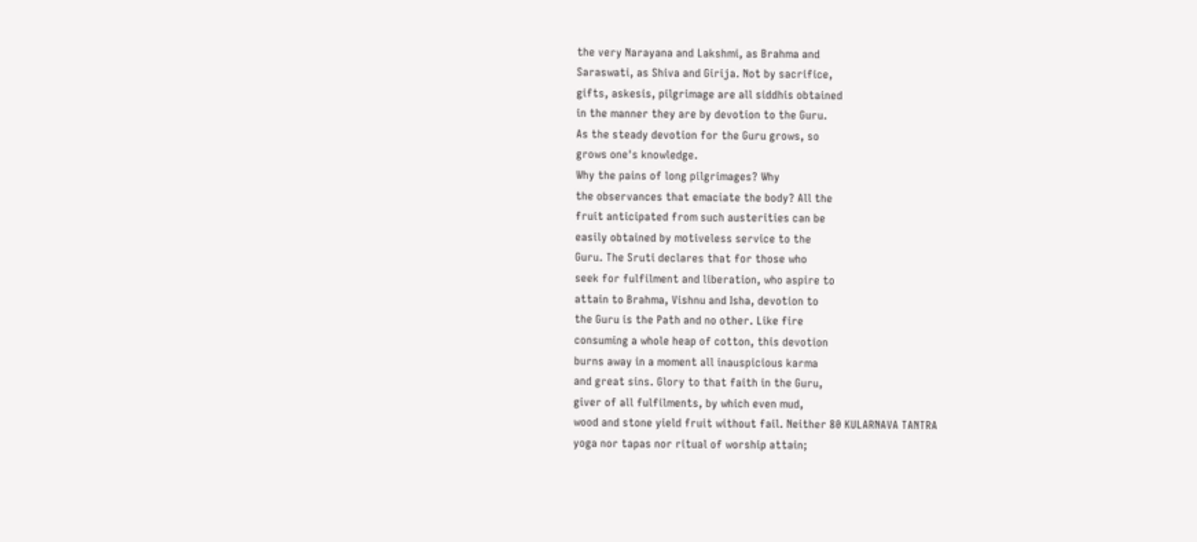the very Narayana and Lakshmi, as Brahma and
Saraswati, as Shiva and Girija. Not by sacrifice,
gifts, askesis, pilgrimage are all siddhis obtained
in the manner they are by devotion to the Guru.
As the steady devotion for the Guru grows, so
grows one's knowledge.
Why the pains of long pilgrimages? Why
the observances that emaciate the body? All the
fruit anticipated from such austerities can be
easily obtained by motiveless service to the
Guru. The Sruti declares that for those who
seek for fulfilment and liberation, who aspire to
attain to Brahma, Vishnu and Isha, devotion to
the Guru is the Path and no other. Like fire
consuming a whole heap of cotton, this devotion
burns away in a moment all inauspicious karma
and great sins. Glory to that faith in the Guru,
giver of all fulfilments, by which even mud,
wood and stone yield fruit without fail. Neither 80 KULARNAVA TANTRA
yoga nor tapas nor ritual of worship attain;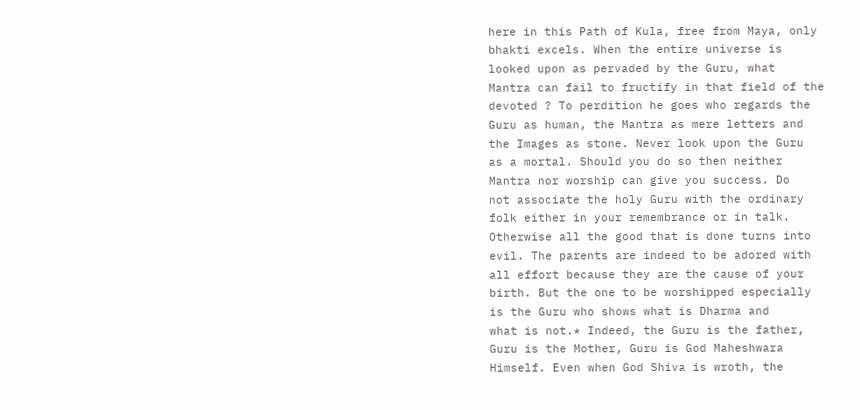here in this Path of Kula, free from Maya, only
bhakti excels. When the entire universe is
looked upon as pervaded by the Guru, what
Mantra can fail to fructify in that field of the
devoted ? To perdition he goes who regards the
Guru as human, the Mantra as mere letters and
the Images as stone. Never look upon the Guru
as a mortal. Should you do so then neither
Mantra nor worship can give you success. Do
not associate the holy Guru with the ordinary
folk either in your remembrance or in talk.
Otherwise all the good that is done turns into
evil. The parents are indeed to be adored with
all effort because they are the cause of your
birth. But the one to be worshipped especially
is the Guru who shows what is Dharma and
what is not.* Indeed, the Guru is the father,
Guru is the Mother, Guru is God Maheshwara
Himself. Even when God Shiva is wroth, the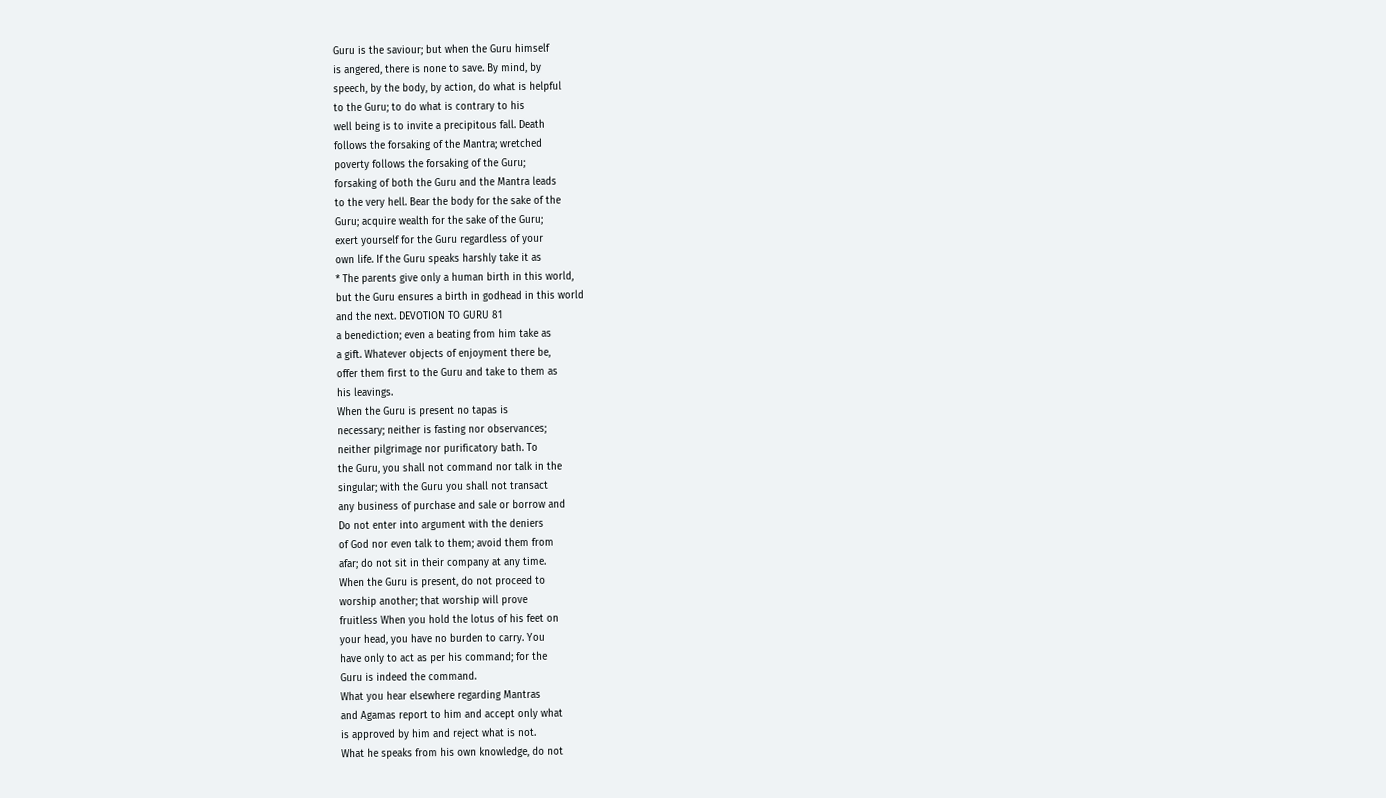Guru is the saviour; but when the Guru himself
is angered, there is none to save. By mind, by
speech, by the body, by action, do what is helpful
to the Guru; to do what is contrary to his
well being is to invite a precipitous fall. Death
follows the forsaking of the Mantra; wretched
poverty follows the forsaking of the Guru;
forsaking of both the Guru and the Mantra leads
to the very hell. Bear the body for the sake of the
Guru; acquire wealth for the sake of the Guru;
exert yourself for the Guru regardless of your
own life. If the Guru speaks harshly take it as
* The parents give only a human birth in this world,
but the Guru ensures a birth in godhead in this world
and the next. DEVOTION TO GURU 81
a benediction; even a beating from him take as
a gift. Whatever objects of enjoyment there be,
offer them first to the Guru and take to them as
his leavings.
When the Guru is present no tapas is
necessary; neither is fasting nor observances;
neither pilgrimage nor purificatory bath. To
the Guru, you shall not command nor talk in the
singular; with the Guru you shall not transact
any business of purchase and sale or borrow and
Do not enter into argument with the deniers
of God nor even talk to them; avoid them from
afar; do not sit in their company at any time.
When the Guru is present, do not proceed to
worship another; that worship will prove
fruitless When you hold the lotus of his feet on
your head, you have no burden to carry. You
have only to act as per his command; for the
Guru is indeed the command.
What you hear elsewhere regarding Mantras
and Agamas report to him and accept only what
is approved by him and reject what is not.
What he speaks from his own knowledge, do not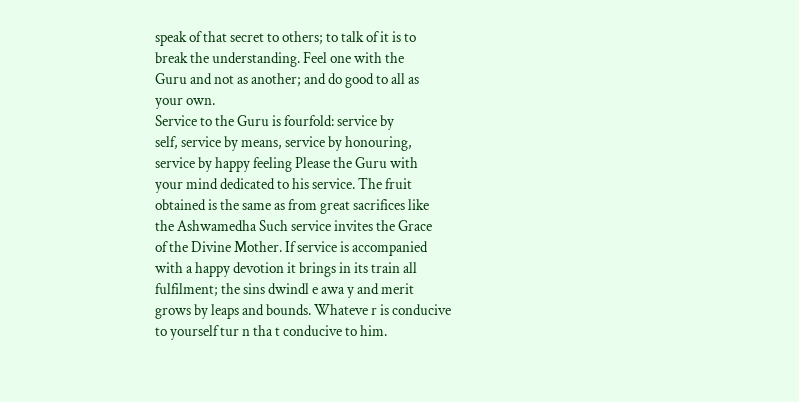speak of that secret to others; to talk of it is to
break the understanding. Feel one with the
Guru and not as another; and do good to all as
your own.
Service to the Guru is fourfold: service by
self, service by means, service by honouring,
service by happy feeling Please the Guru with
your mind dedicated to his service. The fruit
obtained is the same as from great sacrifices like
the Ashwamedha Such service invites the Grace
of the Divine Mother. If service is accompanied
with a happy devotion it brings in its train all
fulfilment; the sins dwindl e awa y and merit
grows by leaps and bounds. Whateve r is conducive
to yourself tur n tha t conducive to him.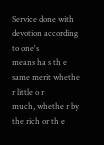Service done with devotion according to one's
means ha s th e same merit whethe r little o r
much, whethe r by the rich or th e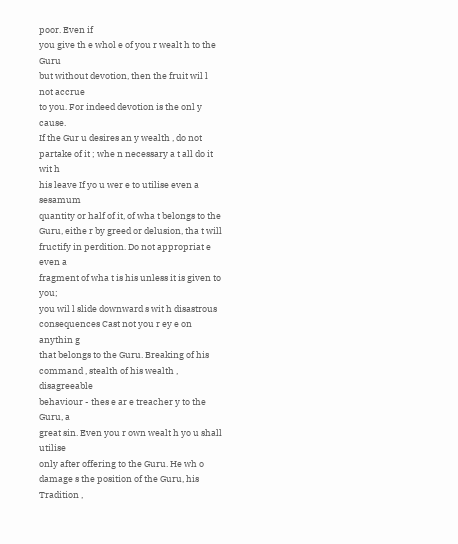poor. Even if
you give th e whol e of you r wealt h to the Guru
but without devotion, then the fruit wil l not accrue
to you. For indeed devotion is the onl y cause.
If the Gur u desires an y wealth , do not
partake of it ; whe n necessary a t all do it wit h
his leave If yo u wer e to utilise even a sesamum
quantity or half of it, of wha t belongs to the
Guru, eithe r by greed or delusion, tha t will
fructify in perdition. Do not appropriat e even a
fragment of wha t is his unless it is given to you;
you wil l slide downward s wit h disastrous
consequences Cast not you r ey e on anythin g
that belongs to the Guru. Breaking of his
command , stealth of his wealth , disagreeable
behaviour - thes e ar e treacher y to the Guru, a
great sin. Even you r own wealt h yo u shall utilise
only after offering to the Guru. He wh o
damage s the position of the Guru, his Tradition ,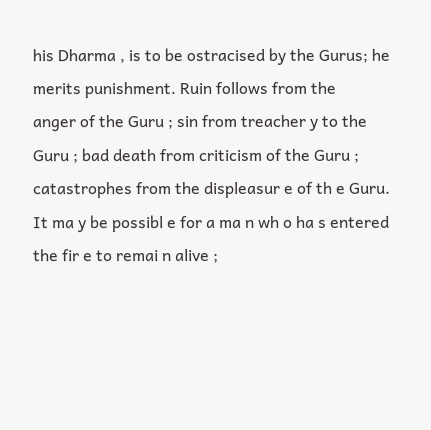his Dharma , is to be ostracised by the Gurus; he
merits punishment. Ruin follows from the
anger of the Guru ; sin from treacher y to the
Guru ; bad death from criticism of the Guru ;
catastrophes from the displeasur e of th e Guru.
It ma y be possibl e for a ma n wh o ha s entered
the fir e to remai n alive ;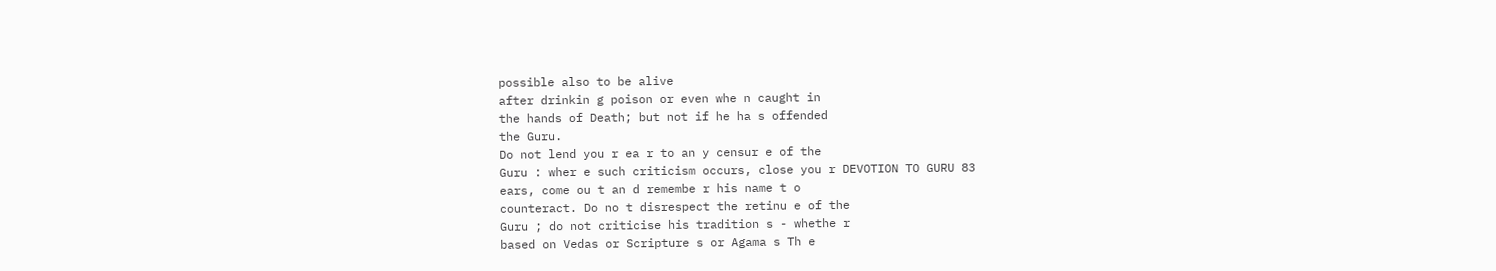possible also to be alive
after drinkin g poison or even whe n caught in
the hands of Death; but not if he ha s offended
the Guru.
Do not lend you r ea r to an y censur e of the
Guru : wher e such criticism occurs, close you r DEVOTION TO GURU 83
ears, come ou t an d remembe r his name t o
counteract. Do no t disrespect the retinu e of the
Guru ; do not criticise his tradition s - whethe r
based on Vedas or Scripture s or Agama s Th e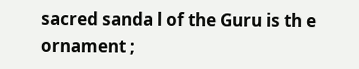sacred sanda l of the Guru is th e ornament ;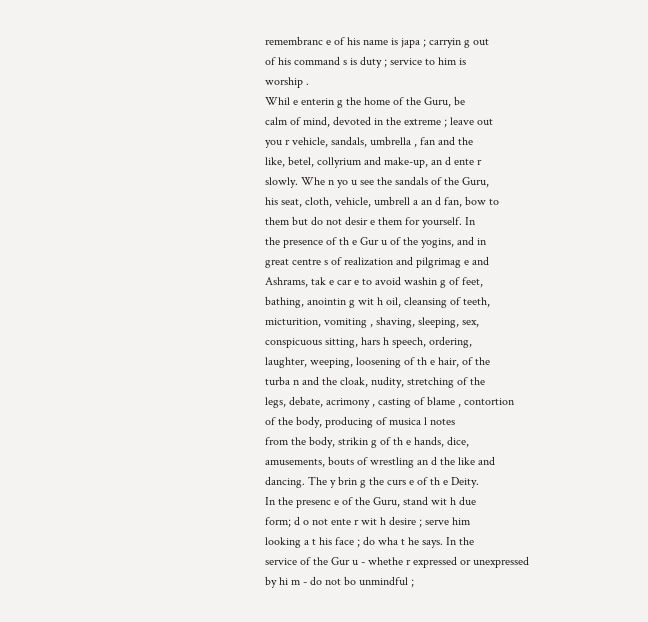remembranc e of his name is japa ; carryin g out
of his command s is duty ; service to him is
worship .
Whil e enterin g the home of the Guru, be
calm of mind, devoted in the extreme ; leave out
you r vehicle, sandals, umbrella , fan and the
like, betel, collyrium and make-up, an d ente r
slowly. Whe n yo u see the sandals of the Guru,
his seat, cloth, vehicle, umbrell a an d fan, bow to
them but do not desir e them for yourself. In
the presence of th e Gur u of the yogins, and in
great centre s of realization and pilgrimag e and
Ashrams, tak e car e to avoid washin g of feet,
bathing, anointin g wit h oil, cleansing of teeth,
micturition, vomiting , shaving, sleeping, sex,
conspicuous sitting, hars h speech, ordering,
laughter, weeping, loosening of th e hair, of the
turba n and the cloak, nudity, stretching of the
legs, debate, acrimony , casting of blame , contortion
of the body, producing of musica l notes
from the body, strikin g of th e hands, dice,
amusements, bouts of wrestling an d the like and
dancing. The y brin g the curs e of th e Deity.
In the presenc e of the Guru, stand wit h due
form; d o not ente r wit h desire ; serve him
looking a t his face ; do wha t he says. In the
service of the Gur u - whethe r expressed or unexpressed
by hi m - do not bo unmindful ;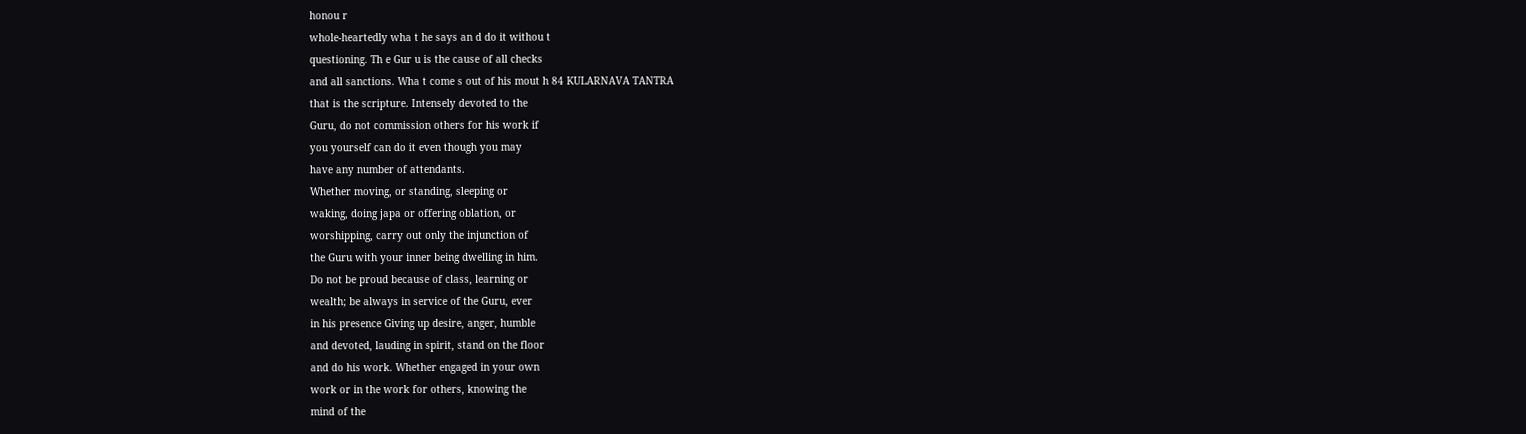honou r
whole-heartedly wha t he says an d do it withou t
questioning. Th e Gur u is the cause of all checks
and all sanctions. Wha t come s out of his mout h 84 KULARNAVA TANTRA
that is the scripture. Intensely devoted to the
Guru, do not commission others for his work if
you yourself can do it even though you may
have any number of attendants.
Whether moving, or standing, sleeping or
waking, doing japa or offering oblation, or
worshipping, carry out only the injunction of
the Guru with your inner being dwelling in him.
Do not be proud because of class, learning or
wealth; be always in service of the Guru, ever
in his presence Giving up desire, anger, humble
and devoted, lauding in spirit, stand on the floor
and do his work. Whether engaged in your own
work or in the work for others, knowing the
mind of the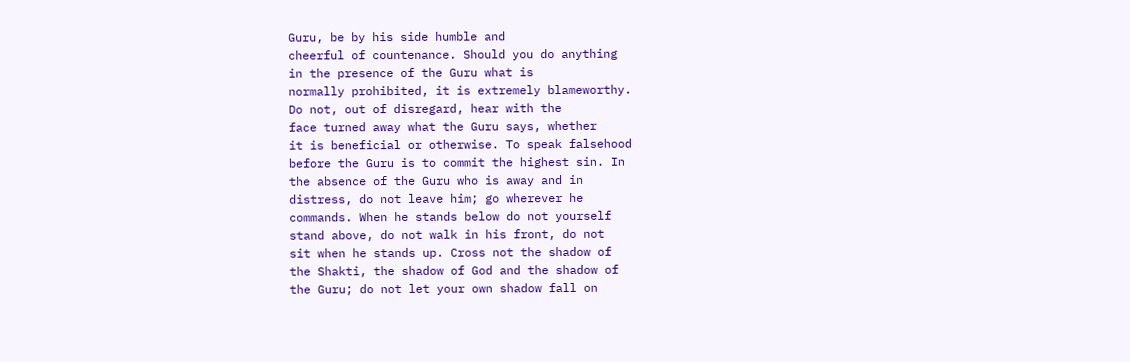Guru, be by his side humble and
cheerful of countenance. Should you do anything
in the presence of the Guru what is
normally prohibited, it is extremely blameworthy.
Do not, out of disregard, hear with the
face turned away what the Guru says, whether
it is beneficial or otherwise. To speak falsehood
before the Guru is to commit the highest sin. In
the absence of the Guru who is away and in
distress, do not leave him; go wherever he
commands. When he stands below do not yourself
stand above, do not walk in his front, do not
sit when he stands up. Cross not the shadow of
the Shakti, the shadow of God and the shadow of
the Guru; do not let your own shadow fall on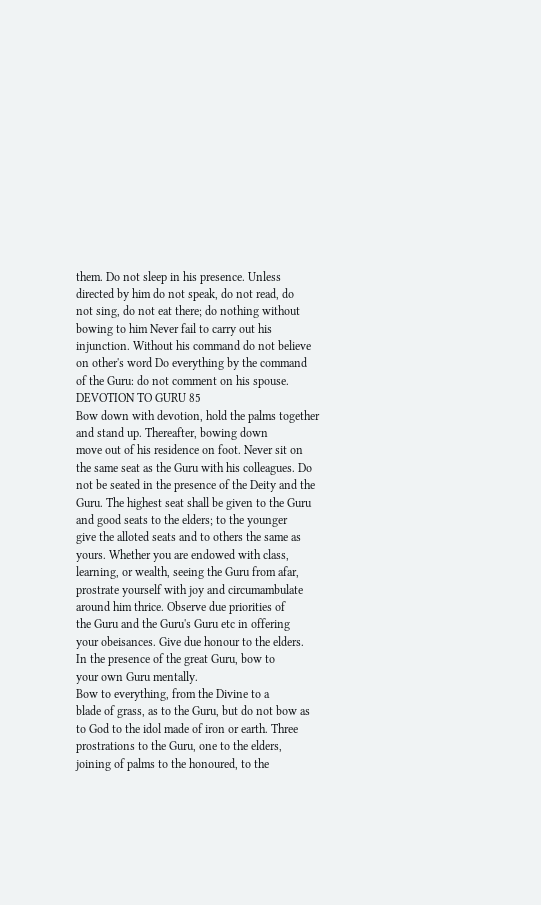them. Do not sleep in his presence. Unless
directed by him do not speak, do not read, do
not sing, do not eat there; do nothing without
bowing to him Never fail to carry out his
injunction. Without his command do not believe
on other's word Do everything by the command
of the Guru: do not comment on his spouse. DEVOTION TO GURU 85
Bow down with devotion, hold the palms together
and stand up. Thereafter, bowing down
move out of his residence on foot. Never sit on
the same seat as the Guru with his colleagues. Do
not be seated in the presence of the Deity and the
Guru. The highest seat shall be given to the Guru
and good seats to the elders; to the younger
give the alloted seats and to others the same as
yours. Whether you are endowed with class,
learning, or wealth, seeing the Guru from afar,
prostrate yourself with joy and circumambulate
around him thrice. Observe due priorities of
the Guru and the Guru's Guru etc in offering
your obeisances. Give due honour to the elders.
In the presence of the great Guru, bow to
your own Guru mentally.
Bow to everything, from the Divine to a
blade of grass, as to the Guru, but do not bow as
to God to the idol made of iron or earth. Three
prostrations to the Guru, one to the elders,
joining of palms to the honoured, to the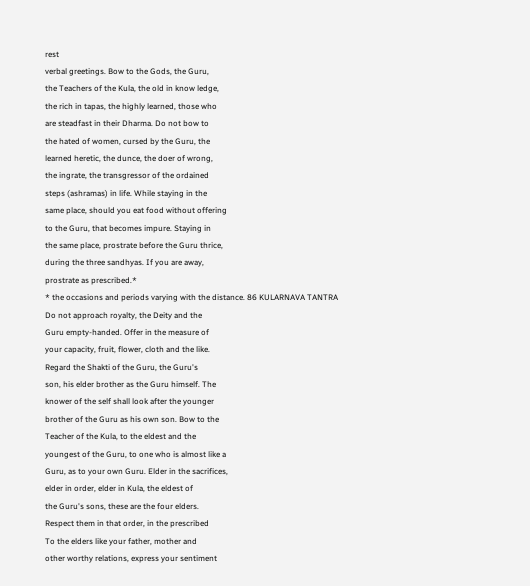rest
verbal greetings. Bow to the Gods, the Guru,
the Teachers of the Kula, the old in know ledge,
the rich in tapas, the highly learned, those who
are steadfast in their Dharma. Do not bow to
the hated of women, cursed by the Guru, the
learned heretic, the dunce, the doer of wrong,
the ingrate, the transgressor of the ordained
steps (ashramas) in life. While staying in the
same place, should you eat food without offering
to the Guru, that becomes impure. Staying in
the same place, prostrate before the Guru thrice,
during the three sandhyas. If you are away,
prostrate as prescribed.*
* the occasions and periods varying with the distance. 86 KULARNAVA TANTRA
Do not approach royalty, the Deity and the
Guru empty-handed. Offer in the measure of
your capacity, fruit, flower, cloth and the like.
Regard the Shakti of the Guru, the Guru's
son, his elder brother as the Guru himself. The
knower of the self shall look after the younger
brother of the Guru as his own son. Bow to the
Teacher of the Kula, to the eldest and the
youngest of the Guru, to one who is almost like a
Guru, as to your own Guru. Elder in the sacrifices,
elder in order, elder in Kula, the eldest of
the Guru's sons, these are the four elders.
Respect them in that order, in the prescribed
To the elders like your father, mother and
other worthy relations, express your sentiment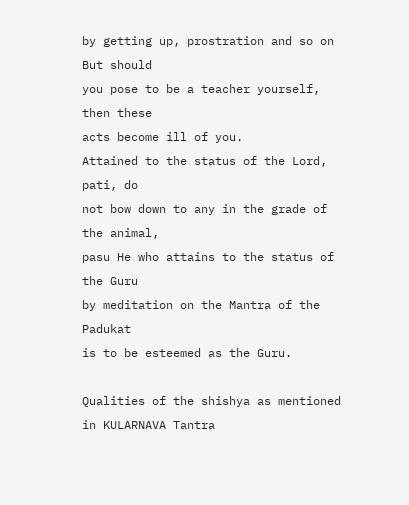by getting up, prostration and so on But should
you pose to be a teacher yourself, then these
acts become ill of you.
Attained to the status of the Lord, pati, do
not bow down to any in the grade of the animal,
pasu He who attains to the status of the Guru
by meditation on the Mantra of the Padukat
is to be esteemed as the Guru.

Qualities of the shishya as mentioned in KULARNAVA Tantra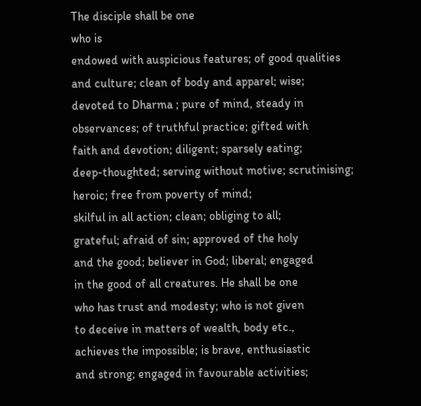The disciple shall be one
who is
endowed with auspicious features; of good qualities
and culture; clean of body and apparel; wise;
devoted to Dharma ; pure of mind, steady in
observances; of truthful practice; gifted with
faith and devotion; diligent; sparsely eating;
deep-thoughted; serving without motive; scrutinising;
heroic; free from poverty of mind;
skilful in all action; clean; obliging to all;
grateful; afraid of sin; approved of the holy
and the good; believer in God; liberal; engaged
in the good of all creatures. He shall be one
who has trust and modesty; who is not given
to deceive in matters of wealth, body etc.,
achieves the impossible; is brave, enthusiastic
and strong; engaged in favourable activities;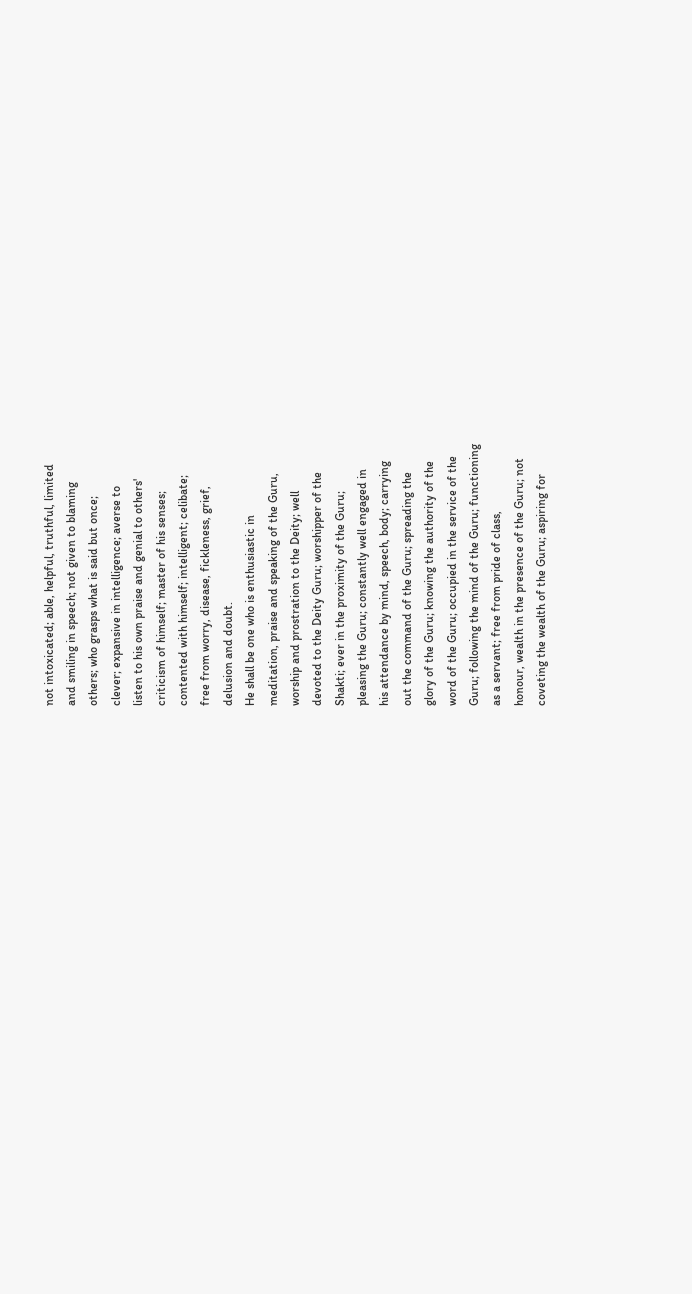not intoxicated; able, helpful, truthful, limited
and smiling in speech; not given to blaming
others; who grasps what is said but once;
clever; expansive in intelligence; averse to
listen to his own praise and genial to others'
criticism of himself; master of his senses;
contented with himself; intelligent; celibate;
free from worry, disease, fickleness, grief,
delusion and doubt.
He shall be one who is enthusiastic in
meditation, praise and speaking of the Guru,
worship and prostration to the Deity; well
devoted to the Deity Guru; worshipper of the
Shakti; ever in the proximity of the Guru;
pleasing the Guru; constantly well engaged in
his attendance by mind, speech, body; carrying
out the command of the Guru; spreading the
glory of the Guru; knowing the authority of the
word of the Guru; occupied in the service of the
Guru; following the mind of the Guru; functioning
as a servant; free from pride of class,
honour, wealth in the presence of the Guru; not
coveting the wealth of the Guru; aspiring for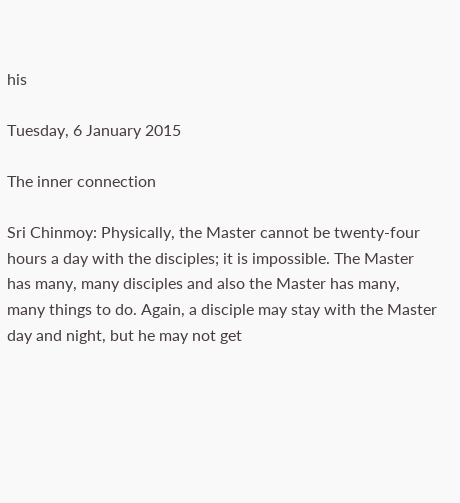his

Tuesday, 6 January 2015

The inner connection

Sri Chinmoy: Physically, the Master cannot be twenty-four hours a day with the disciples; it is impossible. The Master has many, many disciples and also the Master has many, many things to do. Again, a disciple may stay with the Master day and night, but he may not get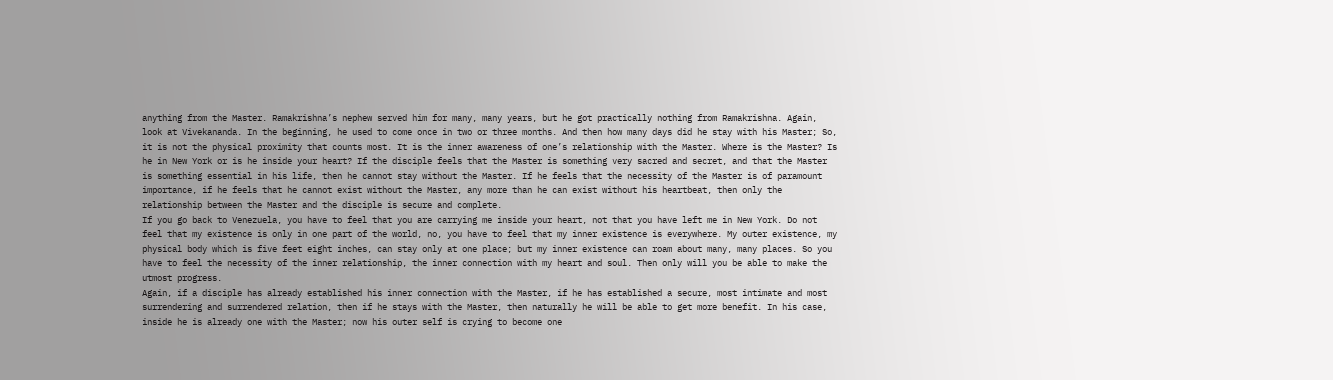anything from the Master. Ramakrishna’s nephew served him for many, many years, but he got practically nothing from Ramakrishna. Again, look at Vivekananda. In the beginning, he used to come once in two or three months. And then how many days did he stay with his Master; So, it is not the physical proximity that counts most. It is the inner awareness of one’s relationship with the Master. Where is the Master? Is he in New York or is he inside your heart? If the disciple feels that the Master is something very sacred and secret, and that the Master is something essential in his life, then he cannot stay without the Master. If he feels that the necessity of the Master is of paramount importance, if he feels that he cannot exist without the Master, any more than he can exist without his heartbeat, then only the relationship between the Master and the disciple is secure and complete.
If you go back to Venezuela, you have to feel that you are carrying me inside your heart, not that you have left me in New York. Do not feel that my existence is only in one part of the world, no, you have to feel that my inner existence is everywhere. My outer existence, my physical body which is five feet eight inches, can stay only at one place; but my inner existence can roam about many, many places. So you have to feel the necessity of the inner relationship, the inner connection with my heart and soul. Then only will you be able to make the utmost progress.
Again, if a disciple has already established his inner connection with the Master, if he has established a secure, most intimate and most surrendering and surrendered relation, then if he stays with the Master, then naturally he will be able to get more benefit. In his case, inside he is already one with the Master; now his outer self is crying to become one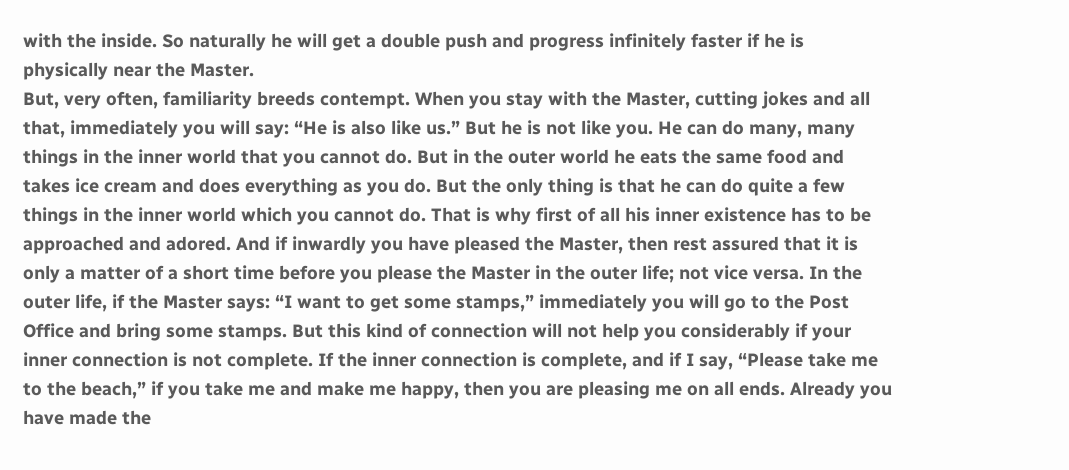with the inside. So naturally he will get a double push and progress infinitely faster if he is physically near the Master.
But, very often, familiarity breeds contempt. When you stay with the Master, cutting jokes and all that, immediately you will say: “He is also like us.” But he is not like you. He can do many, many things in the inner world that you cannot do. But in the outer world he eats the same food and takes ice cream and does everything as you do. But the only thing is that he can do quite a few things in the inner world which you cannot do. That is why first of all his inner existence has to be approached and adored. And if inwardly you have pleased the Master, then rest assured that it is only a matter of a short time before you please the Master in the outer life; not vice versa. In the outer life, if the Master says: “I want to get some stamps,” immediately you will go to the Post Office and bring some stamps. But this kind of connection will not help you considerably if your inner connection is not complete. If the inner connection is complete, and if I say, “Please take me to the beach,” if you take me and make me happy, then you are pleasing me on all ends. Already you have made the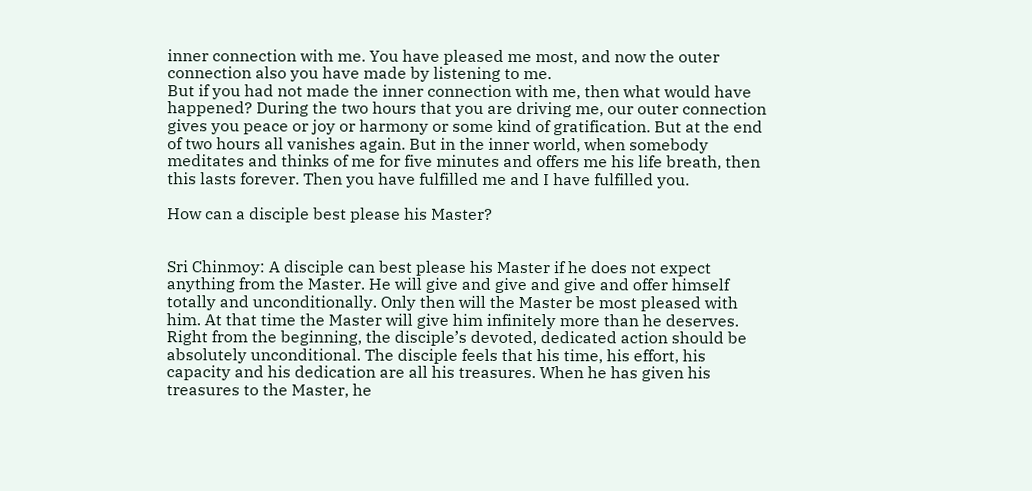inner connection with me. You have pleased me most, and now the outer connection also you have made by listening to me.
But if you had not made the inner connection with me, then what would have happened? During the two hours that you are driving me, our outer connection gives you peace or joy or harmony or some kind of gratification. But at the end of two hours all vanishes again. But in the inner world, when somebody meditates and thinks of me for five minutes and offers me his life breath, then this lasts forever. Then you have fulfilled me and I have fulfilled you.

How can a disciple best please his Master?


Sri Chinmoy: A disciple can best please his Master if he does not expect anything from the Master. He will give and give and give and offer himself totally and unconditionally. Only then will the Master be most pleased with him. At that time the Master will give him infinitely more than he deserves.
Right from the beginning, the disciple’s devoted, dedicated action should be absolutely unconditional. The disciple feels that his time, his effort, his capacity and his dedication are all his treasures. When he has given his treasures to the Master, he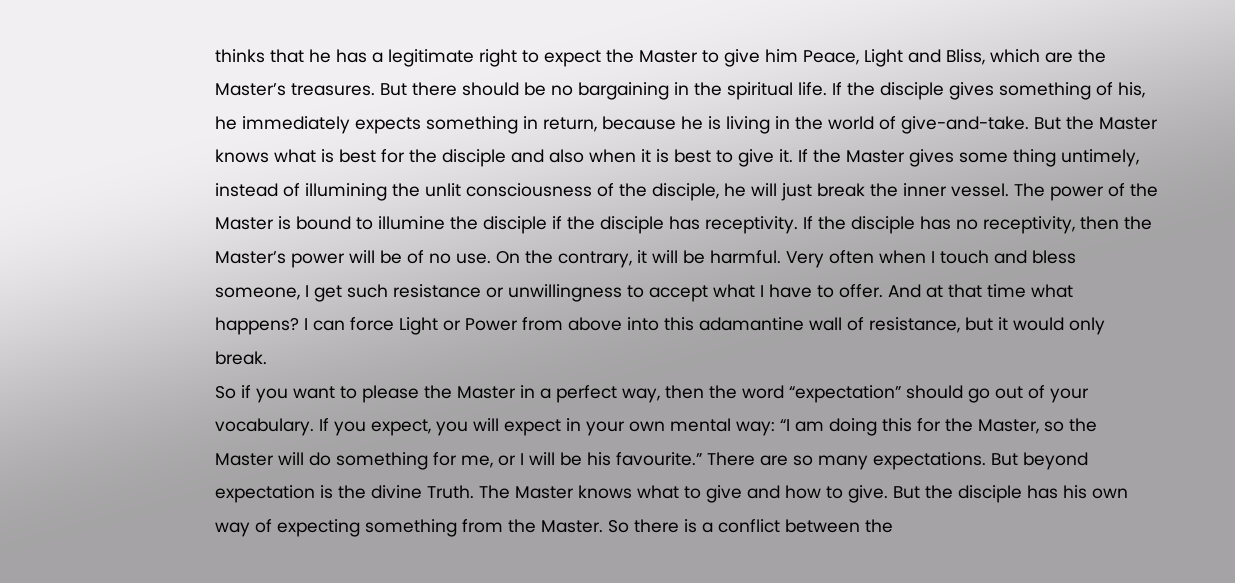thinks that he has a legitimate right to expect the Master to give him Peace, Light and Bliss, which are the Master’s treasures. But there should be no bargaining in the spiritual life. If the disciple gives something of his, he immediately expects something in return, because he is living in the world of give-and-take. But the Master knows what is best for the disciple and also when it is best to give it. If the Master gives some thing untimely, instead of illumining the unlit consciousness of the disciple, he will just break the inner vessel. The power of the Master is bound to illumine the disciple if the disciple has receptivity. If the disciple has no receptivity, then the Master’s power will be of no use. On the contrary, it will be harmful. Very often when I touch and bless someone, I get such resistance or unwillingness to accept what I have to offer. And at that time what happens? I can force Light or Power from above into this adamantine wall of resistance, but it would only break.
So if you want to please the Master in a perfect way, then the word “expectation” should go out of your vocabulary. If you expect, you will expect in your own mental way: “I am doing this for the Master, so the Master will do something for me, or I will be his favourite.” There are so many expectations. But beyond expectation is the divine Truth. The Master knows what to give and how to give. But the disciple has his own way of expecting something from the Master. So there is a conflict between the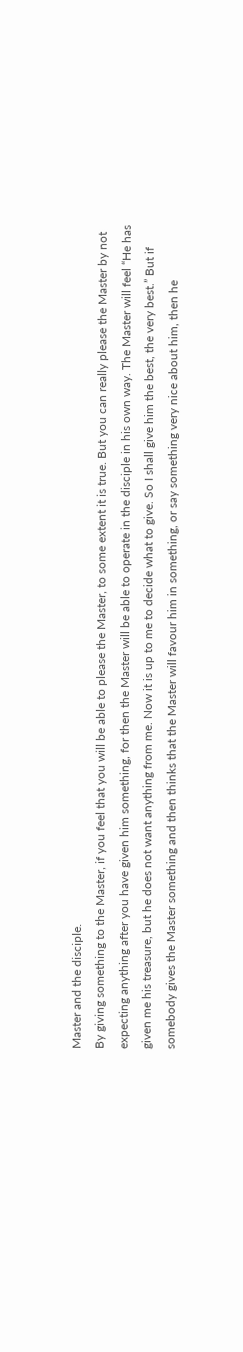Master and the disciple.
By giving something to the Master, if you feel that you will be able to please the Master, to some extent it is true. But you can really please the Master by not expecting anything after you have given him something, for then the Master will be able to operate in the disciple in his own way. The Master will feel “He has given me his treasure, but he does not want anything from me. Now it is up to me to decide what to give. So I shall give him the best, the very best.” But if somebody gives the Master something and then thinks that the Master will favour him in something, or say something very nice about him, then he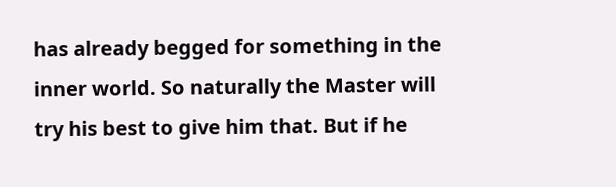has already begged for something in the inner world. So naturally the Master will try his best to give him that. But if he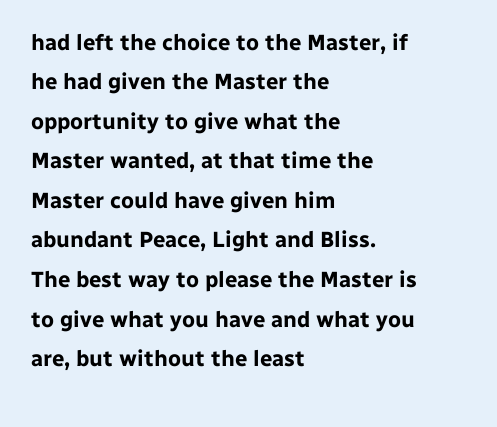had left the choice to the Master, if he had given the Master the opportunity to give what the Master wanted, at that time the Master could have given him abundant Peace, Light and Bliss.
The best way to please the Master is to give what you have and what you are, but without the least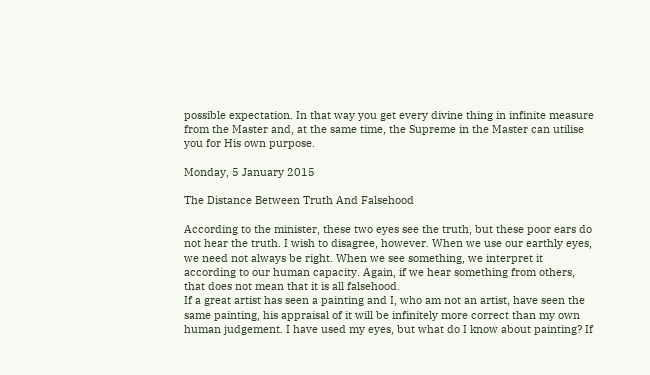possible expectation. In that way you get every divine thing in infinite measure from the Master and, at the same time, the Supreme in the Master can utilise you for His own purpose.

Monday, 5 January 2015

The Distance Between Truth And Falsehood

According to the minister, these two eyes see the truth, but these poor ears do not hear the truth. I wish to disagree, however. When we use our earthly eyes, we need not always be right. When we see something, we interpret it according to our human capacity. Again, if we hear something from others, that does not mean that it is all falsehood.
If a great artist has seen a painting and I, who am not an artist, have seen the same painting, his appraisal of it will be infinitely more correct than my own human judgement. I have used my eyes, but what do I know about painting? If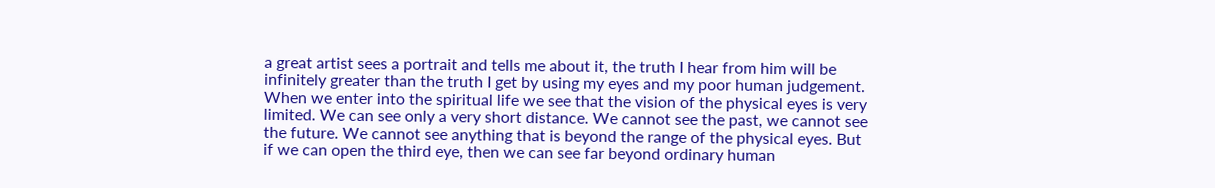a great artist sees a portrait and tells me about it, the truth I hear from him will be infinitely greater than the truth I get by using my eyes and my poor human judgement.
When we enter into the spiritual life we see that the vision of the physical eyes is very limited. We can see only a very short distance. We cannot see the past, we cannot see the future. We cannot see anything that is beyond the range of the physical eyes. But if we can open the third eye, then we can see far beyond ordinary human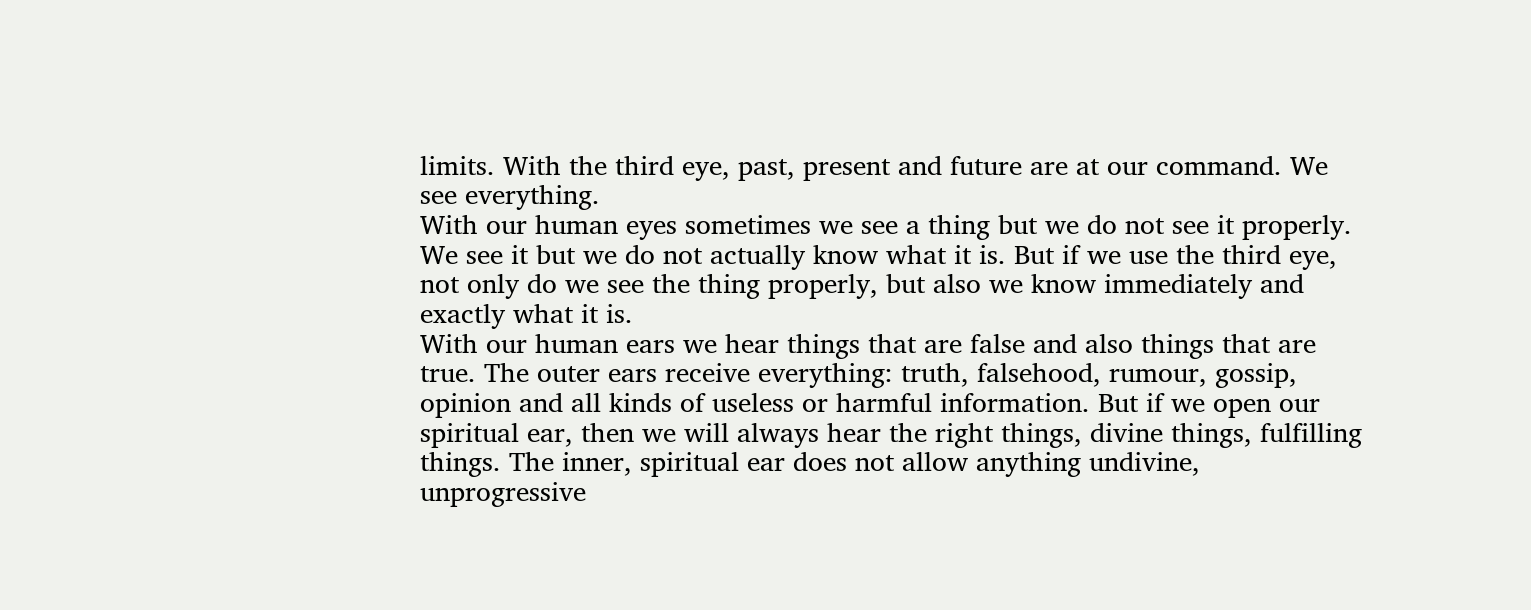limits. With the third eye, past, present and future are at our command. We see everything.
With our human eyes sometimes we see a thing but we do not see it properly. We see it but we do not actually know what it is. But if we use the third eye, not only do we see the thing properly, but also we know immediately and exactly what it is.
With our human ears we hear things that are false and also things that are true. The outer ears receive everything: truth, falsehood, rumour, gossip, opinion and all kinds of useless or harmful information. But if we open our spiritual ear, then we will always hear the right things, divine things, fulfilling things. The inner, spiritual ear does not allow anything undivine, unprogressive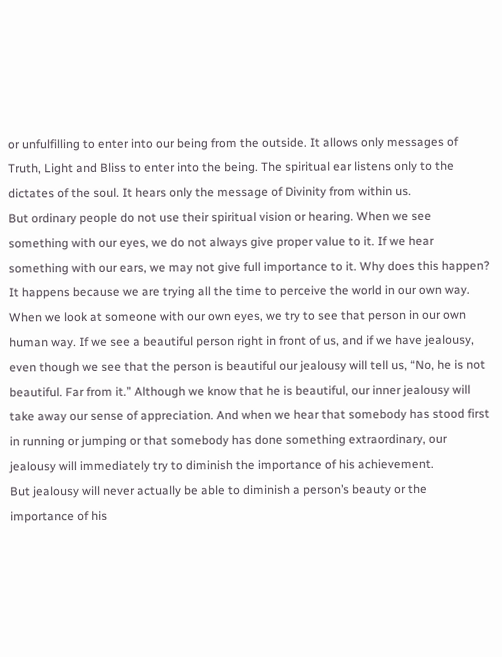or unfulfilling to enter into our being from the outside. It allows only messages of Truth, Light and Bliss to enter into the being. The spiritual ear listens only to the dictates of the soul. It hears only the message of Divinity from within us.
But ordinary people do not use their spiritual vision or hearing. When we see something with our eyes, we do not always give proper value to it. If we hear something with our ears, we may not give full importance to it. Why does this happen? It happens because we are trying all the time to perceive the world in our own way.
When we look at someone with our own eyes, we try to see that person in our own human way. If we see a beautiful person right in front of us, and if we have jealousy, even though we see that the person is beautiful our jealousy will tell us, “No, he is not beautiful. Far from it.” Although we know that he is beautiful, our inner jealousy will take away our sense of appreciation. And when we hear that somebody has stood first in running or jumping or that somebody has done something extraordinary, our jealousy will immediately try to diminish the importance of his achievement.
But jealousy will never actually be able to diminish a person’s beauty or the importance of his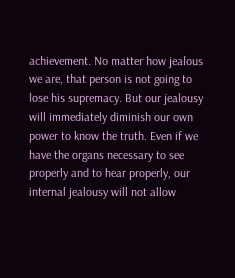achievement. No matter how jealous we are, that person is not going to lose his supremacy. But our jealousy will immediately diminish our own power to know the truth. Even if we have the organs necessary to see properly and to hear properly, our internal jealousy will not allow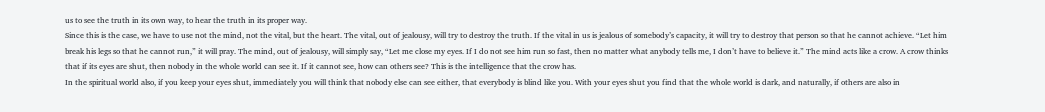us to see the truth in its own way, to hear the truth in its proper way.
Since this is the case, we have to use not the mind, not the vital, but the heart. The vital, out of jealousy, will try to destroy the truth. If the vital in us is jealous of somebody’s capacity, it will try to destroy that person so that he cannot achieve. “Let him break his legs so that he cannot run,” it will pray. The mind, out of jealousy, will simply say, “Let me close my eyes. If I do not see him run so fast, then no matter what anybody tells me, I don’t have to believe it.” The mind acts like a crow. A crow thinks that if its eyes are shut, then nobody in the whole world can see it. If it cannot see, how can others see? This is the intelligence that the crow has.
In the spiritual world also, if you keep your eyes shut, immediately you will think that nobody else can see either, that everybody is blind like you. With your eyes shut you find that the whole world is dark, and naturally, if others are also in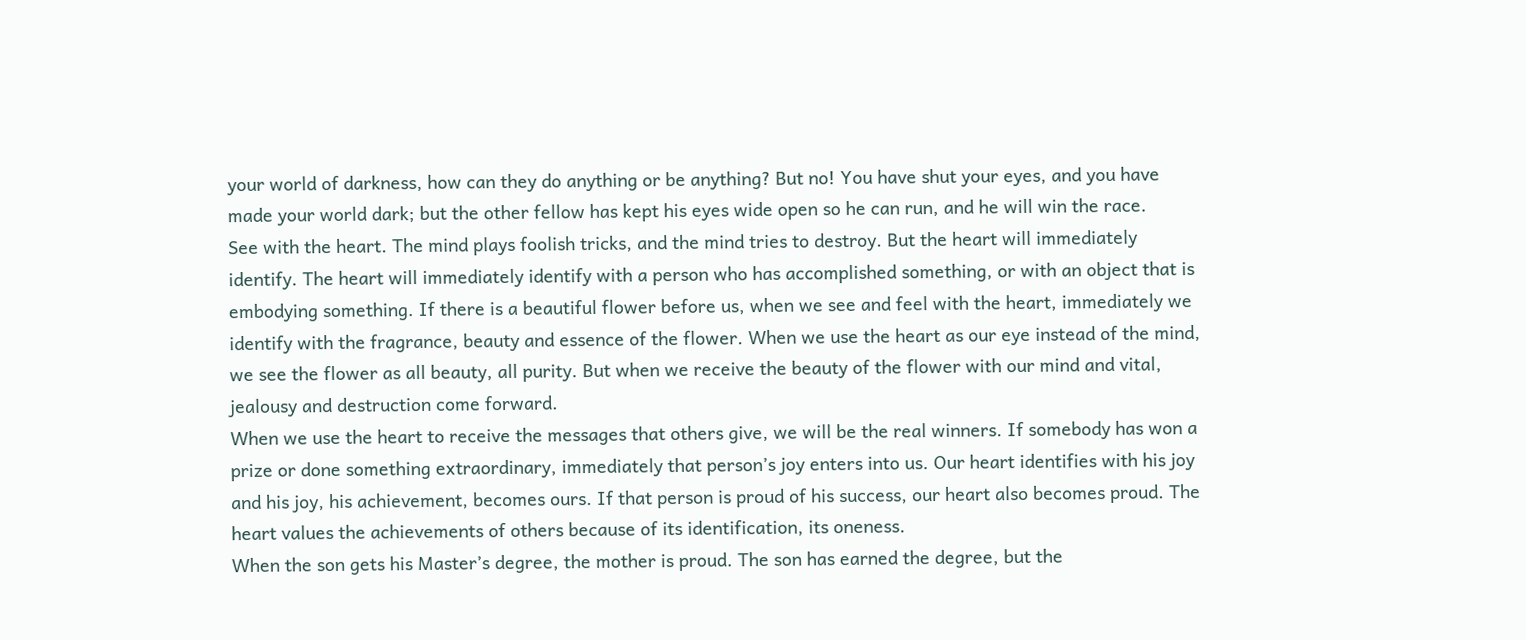your world of darkness, how can they do anything or be anything? But no! You have shut your eyes, and you have made your world dark; but the other fellow has kept his eyes wide open so he can run, and he will win the race.
See with the heart. The mind plays foolish tricks, and the mind tries to destroy. But the heart will immediately identify. The heart will immediately identify with a person who has accomplished something, or with an object that is embodying something. If there is a beautiful flower before us, when we see and feel with the heart, immediately we identify with the fragrance, beauty and essence of the flower. When we use the heart as our eye instead of the mind, we see the flower as all beauty, all purity. But when we receive the beauty of the flower with our mind and vital, jealousy and destruction come forward.
When we use the heart to receive the messages that others give, we will be the real winners. If somebody has won a prize or done something extraordinary, immediately that person’s joy enters into us. Our heart identifies with his joy and his joy, his achievement, becomes ours. If that person is proud of his success, our heart also becomes proud. The heart values the achievements of others because of its identification, its oneness.
When the son gets his Master’s degree, the mother is proud. The son has earned the degree, but the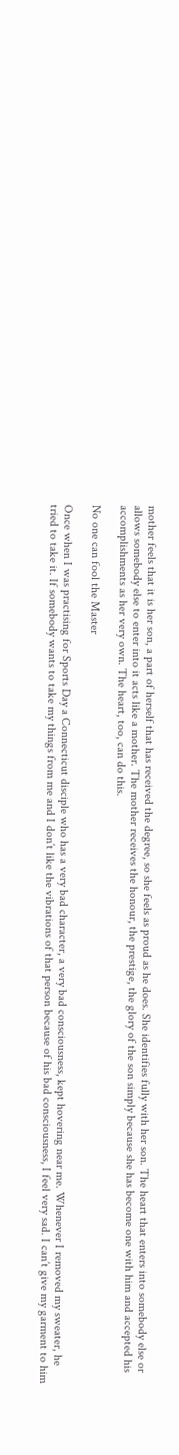mother feels that it is her son, a part of herself that has received the degree, so she feels as proud as he does. She identifies fully with her son. The heart that enters into somebody else or allows somebody else to enter into it acts like a mother. The mother receives the honour, the prestige, the glory of the son simply because she has become one with him and accepted his accomplishments as her very own. The heart, too, can do this.

No one can fool the Master

Once when I was practising for Sports Day a Connecticut disciple who has a very bad character, a very bad consciousness, kept hovering near me. Whenever I removed my sweater, he tried to take it. If somebody wants to take my things from me and I don’t like the vibrations of that person because of his bad consciousness, I feel very sad. I can’t give my garment to him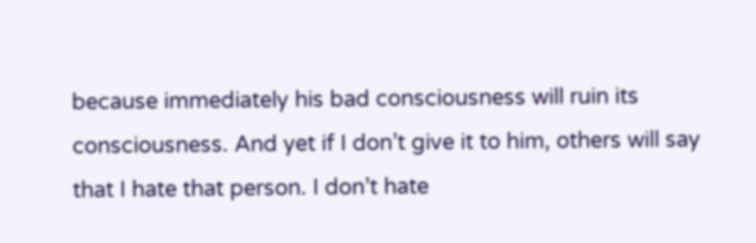because immediately his bad consciousness will ruin its consciousness. And yet if I don’t give it to him, others will say that I hate that person. I don’t hate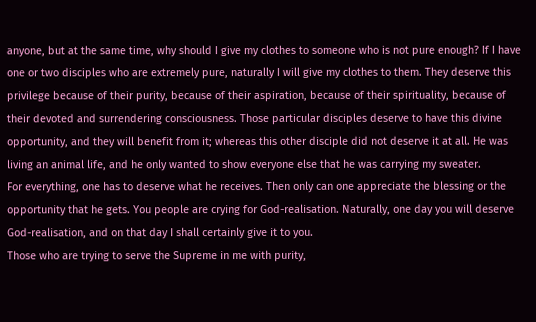anyone, but at the same time, why should I give my clothes to someone who is not pure enough? If I have one or two disciples who are extremely pure, naturally I will give my clothes to them. They deserve this privilege because of their purity, because of their aspiration, because of their spirituality, because of their devoted and surrendering consciousness. Those particular disciples deserve to have this divine opportunity, and they will benefit from it; whereas this other disciple did not deserve it at all. He was living an animal life, and he only wanted to show everyone else that he was carrying my sweater.
For everything, one has to deserve what he receives. Then only can one appreciate the blessing or the opportunity that he gets. You people are crying for God-realisation. Naturally, one day you will deserve God-realisation, and on that day I shall certainly give it to you.
Those who are trying to serve the Supreme in me with purity,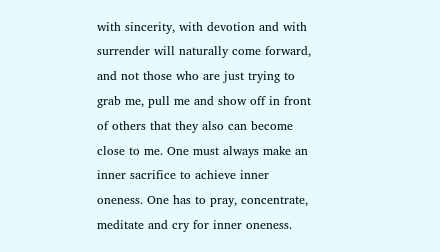with sincerity, with devotion and with surrender will naturally come forward, and not those who are just trying to grab me, pull me and show off in front of others that they also can become close to me. One must always make an inner sacrifice to achieve inner oneness. One has to pray, concentrate, meditate and cry for inner oneness.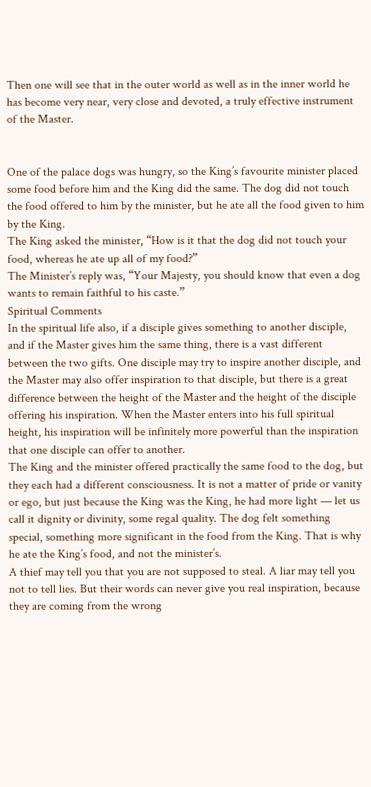Then one will see that in the outer world as well as in the inner world he has become very near, very close and devoted, a truly effective instrument of the Master.


One of the palace dogs was hungry, so the King’s favourite minister placed some food before him and the King did the same. The dog did not touch the food offered to him by the minister, but he ate all the food given to him by the King.
The King asked the minister, “How is it that the dog did not touch your food, whereas he ate up all of my food?”
The Minister’s reply was, “Your Majesty, you should know that even a dog wants to remain faithful to his caste.”
Spiritual Comments
In the spiritual life also, if a disciple gives something to another disciple, and if the Master gives him the same thing, there is a vast different between the two gifts. One disciple may try to inspire another disciple, and the Master may also offer inspiration to that disciple, but there is a great difference between the height of the Master and the height of the disciple offering his inspiration. When the Master enters into his full spiritual height, his inspiration will be infinitely more powerful than the inspiration that one disciple can offer to another.
The King and the minister offered practically the same food to the dog, but they each had a different consciousness. It is not a matter of pride or vanity or ego, but just because the King was the King, he had more light — let us call it dignity or divinity, some regal quality. The dog felt something special, something more significant in the food from the King. That is why he ate the King’s food, and not the minister’s.
A thief may tell you that you are not supposed to steal. A liar may tell you not to tell lies. But their words can never give you real inspiration, because they are coming from the wrong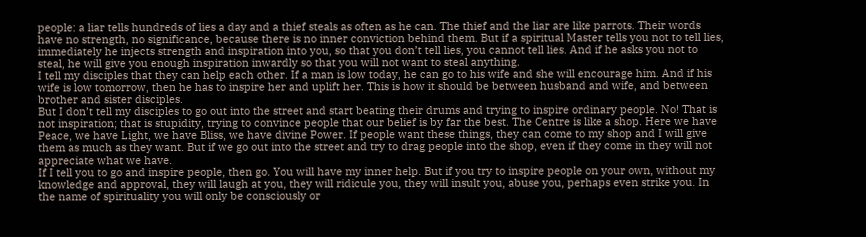people: a liar tells hundreds of lies a day and a thief steals as often as he can. The thief and the liar are like parrots. Their words have no strength, no significance, because there is no inner conviction behind them. But if a spiritual Master tells you not to tell lies, immediately he injects strength and inspiration into you, so that you don’t tell lies, you cannot tell lies. And if he asks you not to steal, he will give you enough inspiration inwardly so that you will not want to steal anything.
I tell my disciples that they can help each other. If a man is low today, he can go to his wife and she will encourage him. And if his wife is low tomorrow, then he has to inspire her and uplift her. This is how it should be between husband and wife, and between brother and sister disciples.
But I don’t tell my disciples to go out into the street and start beating their drums and trying to inspire ordinary people. No! That is not inspiration; that is stupidity, trying to convince people that our belief is by far the best. The Centre is like a shop. Here we have Peace, we have Light, we have Bliss, we have divine Power. If people want these things, they can come to my shop and I will give them as much as they want. But if we go out into the street and try to drag people into the shop, even if they come in they will not appreciate what we have.
If I tell you to go and inspire people, then go. You will have my inner help. But if you try to inspire people on your own, without my knowledge and approval, they will laugh at you, they will ridicule you, they will insult you, abuse you, perhaps even strike you. In the name of spirituality you will only be consciously or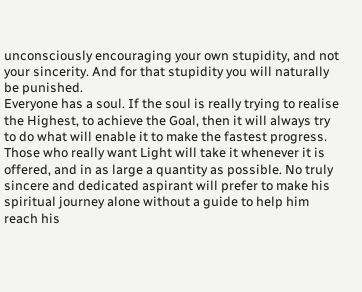unconsciously encouraging your own stupidity, and not your sincerity. And for that stupidity you will naturally be punished.
Everyone has a soul. If the soul is really trying to realise the Highest, to achieve the Goal, then it will always try to do what will enable it to make the fastest progress. Those who really want Light will take it whenever it is offered, and in as large a quantity as possible. No truly sincere and dedicated aspirant will prefer to make his spiritual journey alone without a guide to help him reach his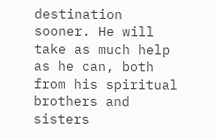destination sooner. He will take as much help as he can, both from his spiritual brothers and sisters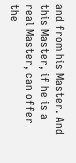and from his Master. And this Master, if he is a real Master, can offer the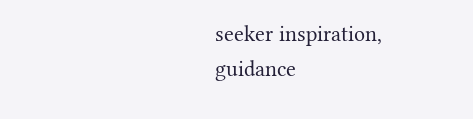seeker inspiration, guidance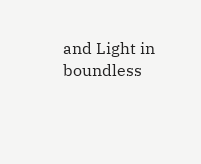and Light in boundless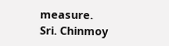measure.
Sri. Chinmoy